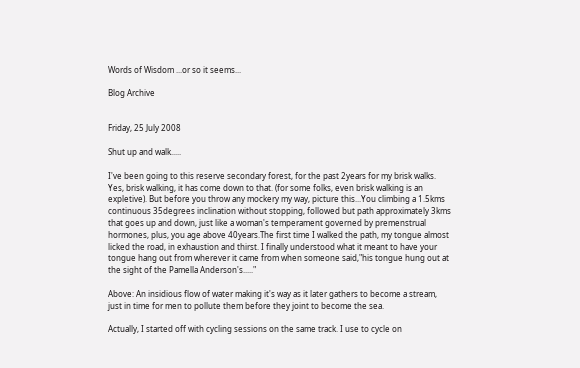Words of Wisdom ...or so it seems...

Blog Archive


Friday, 25 July 2008

Shut up and walk.....

I've been going to this reserve secondary forest, for the past 2years for my brisk walks. Yes, brisk walking, it has come down to that. (for some folks, even brisk walking is an expletive). But before you throw any mockery my way, picture this...You climbing a 1.5kms continuous 35degrees inclination without stopping, followed but path approximately 3kms that goes up and down, just like a woman's temperament governed by premenstrual hormones, plus, you age above 40years.The first time I walked the path, my tongue almost licked the road, in exhaustion and thirst. I finally understood what it meant to have your tongue hang out from wherever it came from when someone said,"his tongue hung out at the sight of the Pamella Anderson's....."

Above: An insidious flow of water making it's way as it later gathers to become a stream, just in time for men to pollute them before they joint to become the sea.

Actually, I started off with cycling sessions on the same track. I use to cycle on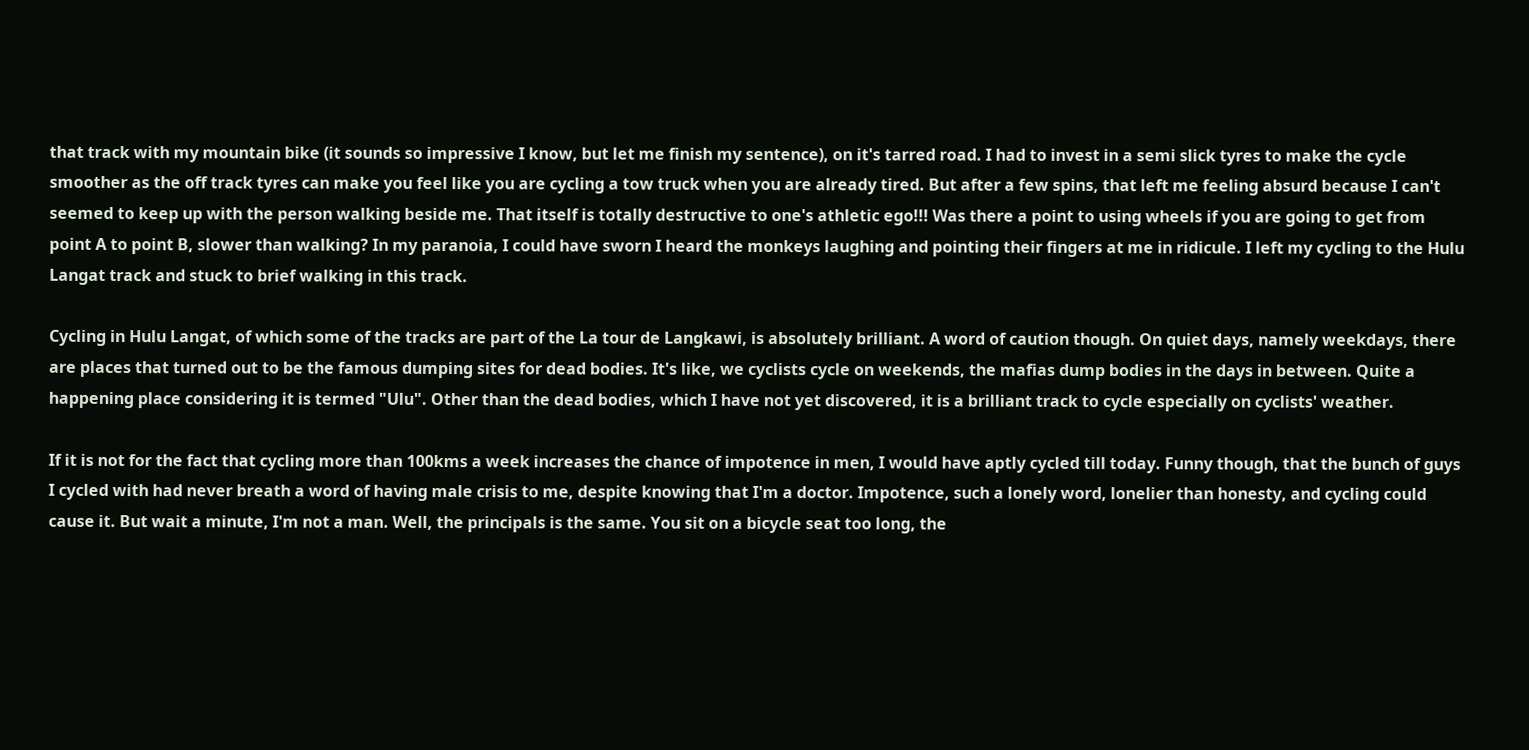that track with my mountain bike (it sounds so impressive I know, but let me finish my sentence), on it's tarred road. I had to invest in a semi slick tyres to make the cycle smoother as the off track tyres can make you feel like you are cycling a tow truck when you are already tired. But after a few spins, that left me feeling absurd because I can't seemed to keep up with the person walking beside me. That itself is totally destructive to one's athletic ego!!! Was there a point to using wheels if you are going to get from point A to point B, slower than walking? In my paranoia, I could have sworn I heard the monkeys laughing and pointing their fingers at me in ridicule. I left my cycling to the Hulu Langat track and stuck to brief walking in this track.

Cycling in Hulu Langat, of which some of the tracks are part of the La tour de Langkawi, is absolutely brilliant. A word of caution though. On quiet days, namely weekdays, there are places that turned out to be the famous dumping sites for dead bodies. It's like, we cyclists cycle on weekends, the mafias dump bodies in the days in between. Quite a happening place considering it is termed "Ulu". Other than the dead bodies, which I have not yet discovered, it is a brilliant track to cycle especially on cyclists' weather.

If it is not for the fact that cycling more than 100kms a week increases the chance of impotence in men, I would have aptly cycled till today. Funny though, that the bunch of guys I cycled with had never breath a word of having male crisis to me, despite knowing that I'm a doctor. Impotence, such a lonely word, lonelier than honesty, and cycling could cause it. But wait a minute, I'm not a man. Well, the principals is the same. You sit on a bicycle seat too long, the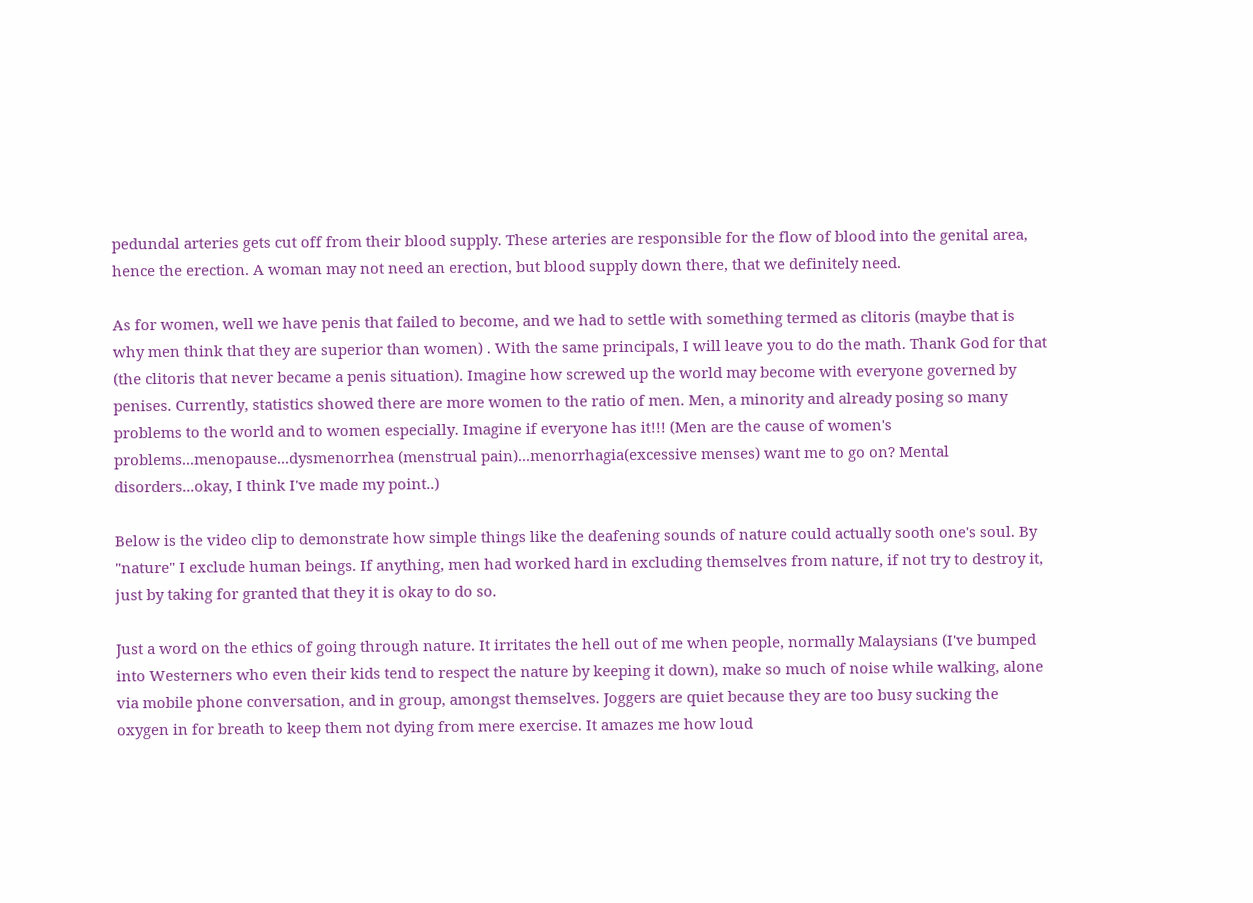pedundal arteries gets cut off from their blood supply. These arteries are responsible for the flow of blood into the genital area, hence the erection. A woman may not need an erection, but blood supply down there, that we definitely need.

As for women, well we have penis that failed to become, and we had to settle with something termed as clitoris (maybe that is why men think that they are superior than women) . With the same principals, I will leave you to do the math. Thank God for that (the clitoris that never became a penis situation). Imagine how screwed up the world may become with everyone governed by penises. Currently, statistics showed there are more women to the ratio of men. Men, a minority and already posing so many problems to the world and to women especially. Imagine if everyone has it!!! (Men are the cause of women's problems...menopause...dysmenorrhea (menstrual pain)...menorrhagia(excessive menses) want me to go on? Mental disorders...okay, I think I've made my point..)

Below is the video clip to demonstrate how simple things like the deafening sounds of nature could actually sooth one's soul. By "nature" I exclude human beings. If anything, men had worked hard in excluding themselves from nature, if not try to destroy it, just by taking for granted that they it is okay to do so.

Just a word on the ethics of going through nature. It irritates the hell out of me when people, normally Malaysians (I've bumped into Westerners who even their kids tend to respect the nature by keeping it down), make so much of noise while walking, alone via mobile phone conversation, and in group, amongst themselves. Joggers are quiet because they are too busy sucking the oxygen in for breath to keep them not dying from mere exercise. It amazes me how loud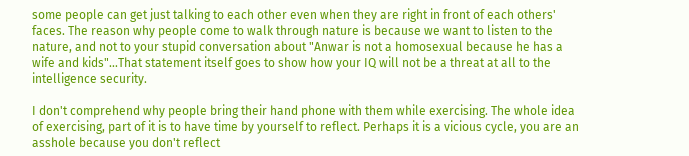some people can get just talking to each other even when they are right in front of each others' faces. The reason why people come to walk through nature is because we want to listen to the nature, and not to your stupid conversation about "Anwar is not a homosexual because he has a wife and kids"...That statement itself goes to show how your IQ will not be a threat at all to the intelligence security.

I don't comprehend why people bring their hand phone with them while exercising. The whole idea of exercising, part of it is to have time by yourself to reflect. Perhaps it is a vicious cycle, you are an asshole because you don't reflect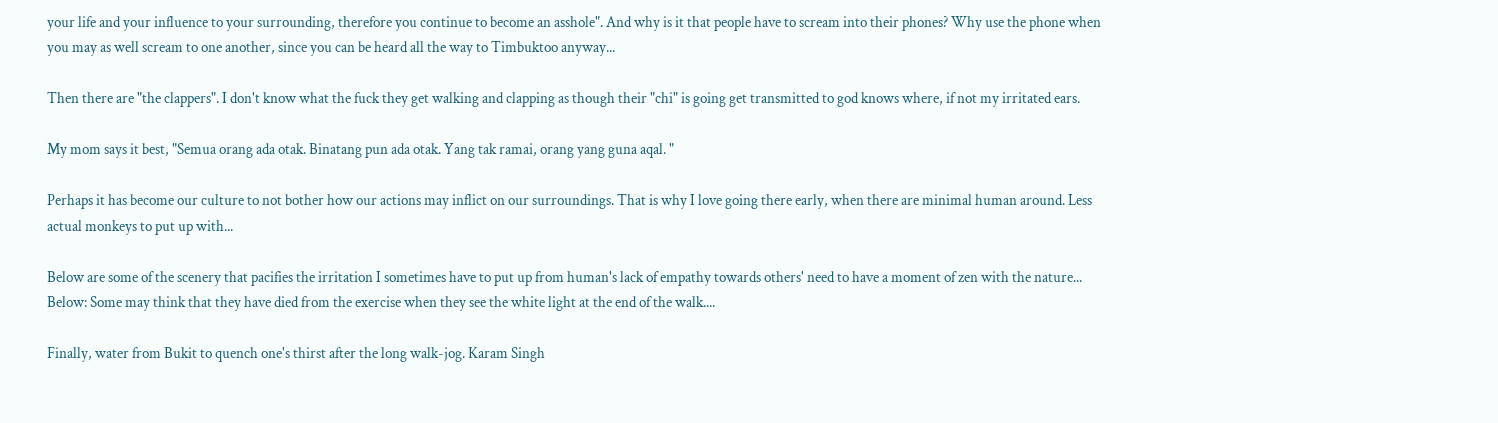your life and your influence to your surrounding, therefore you continue to become an asshole". And why is it that people have to scream into their phones? Why use the phone when you may as well scream to one another, since you can be heard all the way to Timbuktoo anyway...

Then there are "the clappers". I don't know what the fuck they get walking and clapping as though their "chi" is going get transmitted to god knows where, if not my irritated ears.

My mom says it best, "Semua orang ada otak. Binatang pun ada otak. Yang tak ramai, orang yang guna aqal. "

Perhaps it has become our culture to not bother how our actions may inflict on our surroundings. That is why I love going there early, when there are minimal human around. Less actual monkeys to put up with...

Below are some of the scenery that pacifies the irritation I sometimes have to put up from human's lack of empathy towards others' need to have a moment of zen with the nature...
Below: Some may think that they have died from the exercise when they see the white light at the end of the walk....

Finally, water from Bukit to quench one's thirst after the long walk-jog. Karam Singh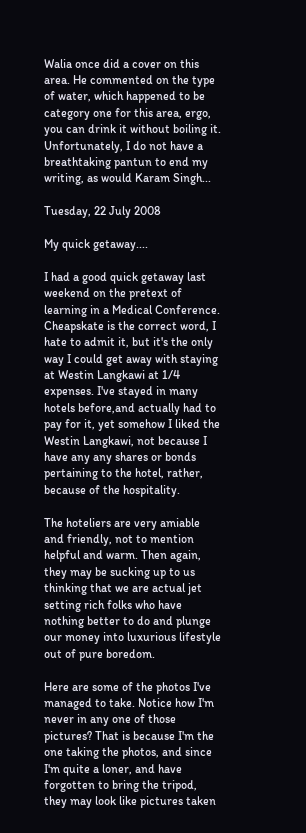Walia once did a cover on this area. He commented on the type of water, which happened to be category one for this area, ergo, you can drink it without boiling it. Unfortunately, I do not have a breathtaking pantun to end my writing, as would Karam Singh...

Tuesday, 22 July 2008

My quick getaway....

I had a good quick getaway last weekend on the pretext of learning in a Medical Conference. Cheapskate is the correct word, I hate to admit it, but it's the only way I could get away with staying at Westin Langkawi at 1/4 expenses. I've stayed in many hotels before,and actually had to pay for it, yet somehow I liked the Westin Langkawi, not because I have any any shares or bonds pertaining to the hotel, rather, because of the hospitality.

The hoteliers are very amiable and friendly, not to mention helpful and warm. Then again, they may be sucking up to us thinking that we are actual jet setting rich folks who have nothing better to do and plunge our money into luxurious lifestyle out of pure boredom.

Here are some of the photos I've managed to take. Notice how I'm never in any one of those pictures? That is because I'm the one taking the photos, and since I'm quite a loner, and have forgotten to bring the tripod, they may look like pictures taken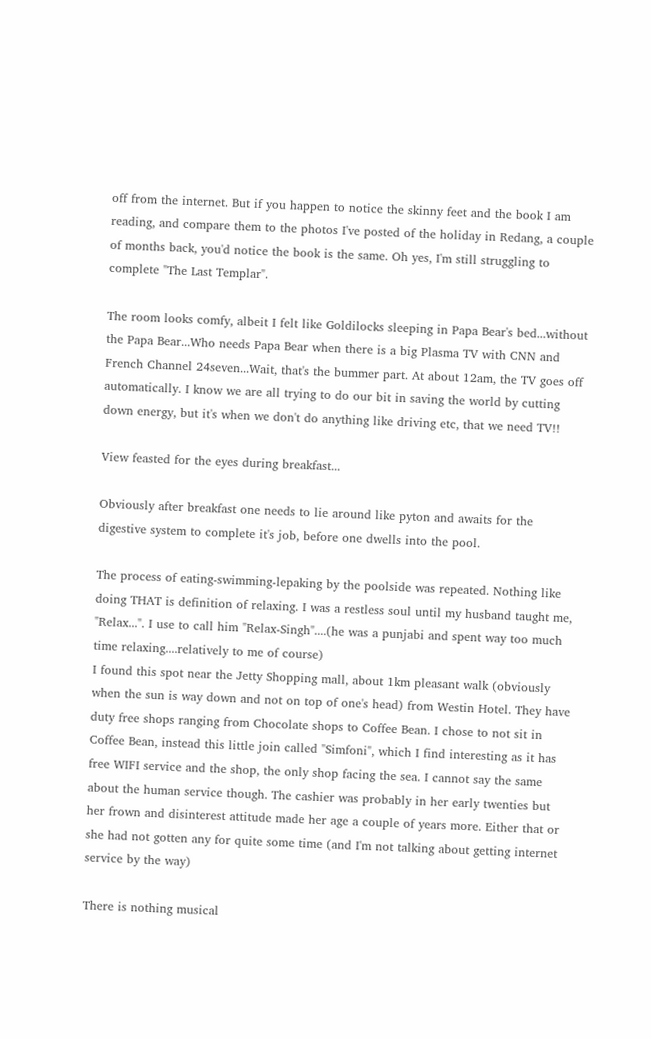off from the internet. But if you happen to notice the skinny feet and the book I am reading, and compare them to the photos I've posted of the holiday in Redang, a couple of months back, you'd notice the book is the same. Oh yes, I'm still struggling to complete "The Last Templar".

The room looks comfy, albeit I felt like Goldilocks sleeping in Papa Bear's bed...without the Papa Bear...Who needs Papa Bear when there is a big Plasma TV with CNN and French Channel 24seven...Wait, that's the bummer part. At about 12am, the TV goes off automatically. I know we are all trying to do our bit in saving the world by cutting down energy, but it's when we don't do anything like driving etc, that we need TV!!

View feasted for the eyes during breakfast...

Obviously after breakfast one needs to lie around like pyton and awaits for the digestive system to complete it's job, before one dwells into the pool.

The process of eating-swimming-lepaking by the poolside was repeated. Nothing like doing THAT is definition of relaxing. I was a restless soul until my husband taught me, "Relax...". I use to call him "Relax-Singh"....(he was a punjabi and spent way too much time relaxing....relatively to me of course)
I found this spot near the Jetty Shopping mall, about 1km pleasant walk (obviously when the sun is way down and not on top of one's head) from Westin Hotel. They have duty free shops ranging from Chocolate shops to Coffee Bean. I chose to not sit in Coffee Bean, instead this little join called "Simfoni", which I find interesting as it has free WIFI service and the shop, the only shop facing the sea. I cannot say the same about the human service though. The cashier was probably in her early twenties but her frown and disinterest attitude made her age a couple of years more. Either that or she had not gotten any for quite some time (and I'm not talking about getting internet service by the way)

There is nothing musical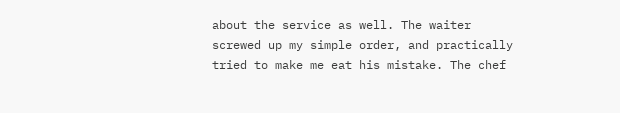about the service as well. The waiter screwed up my simple order, and practically tried to make me eat his mistake. The chef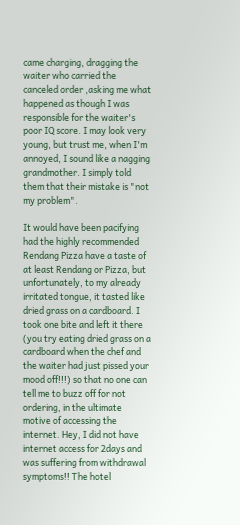came charging, dragging the waiter who carried the canceled order ,asking me what happened as though I was responsible for the waiter's poor IQ score. I may look very young, but trust me, when I'm annoyed, I sound like a nagging grandmother. I simply told them that their mistake is "not my problem".

It would have been pacifying had the highly recommended Rendang Pizza have a taste of at least Rendang or Pizza, but unfortunately, to my already irritated tongue, it tasted like dried grass on a cardboard. I took one bite and left it there (you try eating dried grass on a cardboard when the chef and the waiter had just pissed your mood off!!!) so that no one can tell me to buzz off for not ordering, in the ultimate motive of accessing the internet. Hey, I did not have internet access for 2days and was suffering from withdrawal symptoms!! The hotel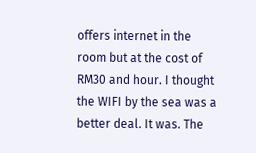offers internet in the room but at the cost of RM30 and hour. I thought the WIFI by the sea was a better deal. It was. The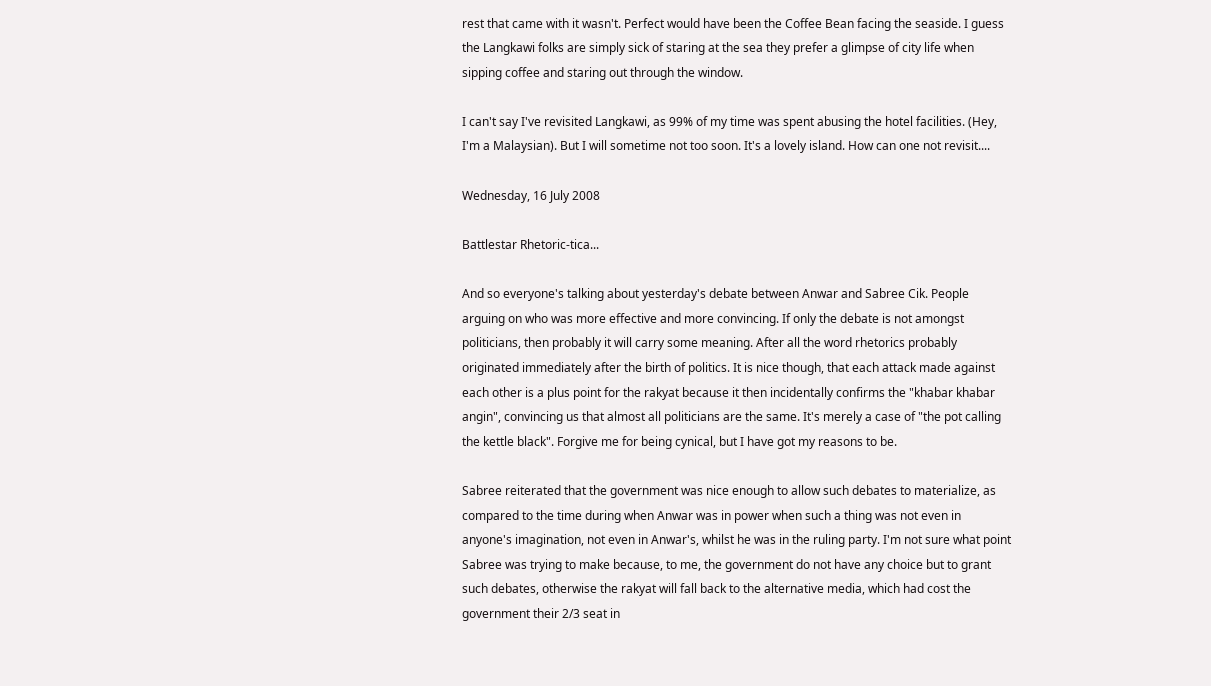rest that came with it wasn't. Perfect would have been the Coffee Bean facing the seaside. I guess the Langkawi folks are simply sick of staring at the sea they prefer a glimpse of city life when sipping coffee and staring out through the window.

I can't say I've revisited Langkawi, as 99% of my time was spent abusing the hotel facilities. (Hey, I'm a Malaysian). But I will sometime not too soon. It's a lovely island. How can one not revisit....

Wednesday, 16 July 2008

Battlestar Rhetoric-tica...

And so everyone's talking about yesterday's debate between Anwar and Sabree Cik. People arguing on who was more effective and more convincing. If only the debate is not amongst politicians, then probably it will carry some meaning. After all the word rhetorics probably originated immediately after the birth of politics. It is nice though, that each attack made against each other is a plus point for the rakyat because it then incidentally confirms the "khabar khabar angin", convincing us that almost all politicians are the same. It's merely a case of "the pot calling the kettle black". Forgive me for being cynical, but I have got my reasons to be.

Sabree reiterated that the government was nice enough to allow such debates to materialize, as compared to the time during when Anwar was in power when such a thing was not even in anyone's imagination, not even in Anwar's, whilst he was in the ruling party. I'm not sure what point Sabree was trying to make because, to me, the government do not have any choice but to grant such debates, otherwise the rakyat will fall back to the alternative media, which had cost the government their 2/3 seat in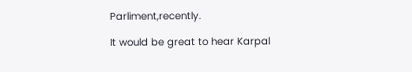Parliment,recently.

It would be great to hear Karpal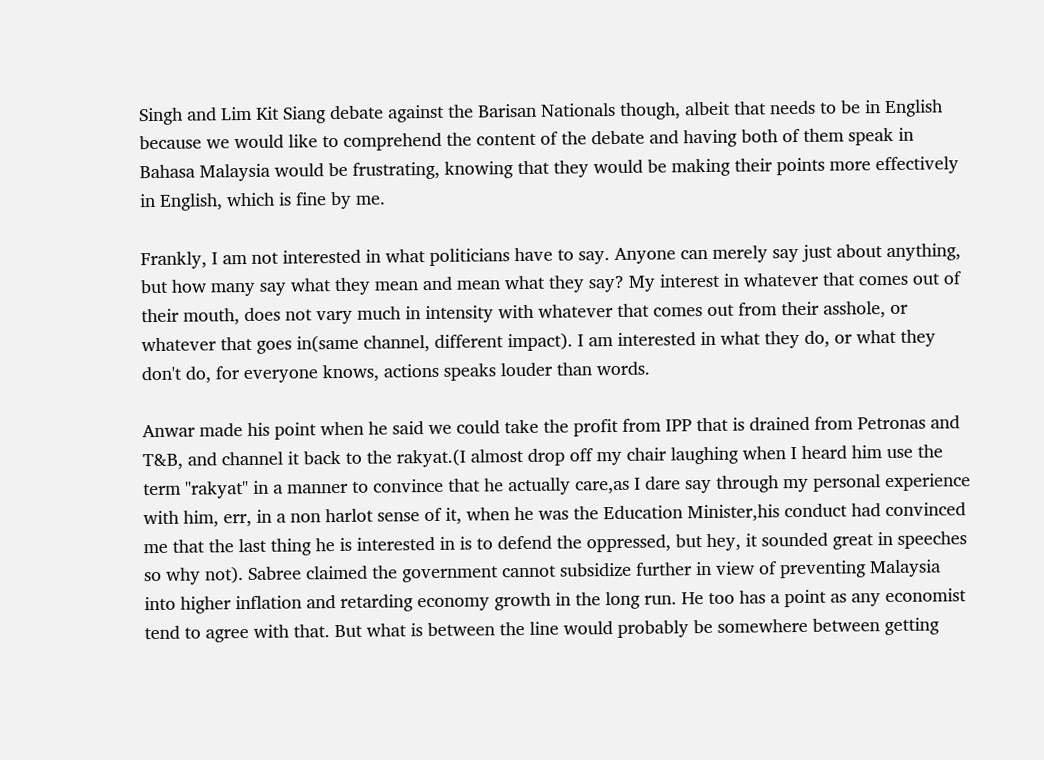Singh and Lim Kit Siang debate against the Barisan Nationals though, albeit that needs to be in English because we would like to comprehend the content of the debate and having both of them speak in Bahasa Malaysia would be frustrating, knowing that they would be making their points more effectively in English, which is fine by me.

Frankly, I am not interested in what politicians have to say. Anyone can merely say just about anything, but how many say what they mean and mean what they say? My interest in whatever that comes out of their mouth, does not vary much in intensity with whatever that comes out from their asshole, or whatever that goes in(same channel, different impact). I am interested in what they do, or what they don't do, for everyone knows, actions speaks louder than words.

Anwar made his point when he said we could take the profit from IPP that is drained from Petronas and T&B, and channel it back to the rakyat.(I almost drop off my chair laughing when I heard him use the term "rakyat" in a manner to convince that he actually care,as I dare say through my personal experience with him, err, in a non harlot sense of it, when he was the Education Minister,his conduct had convinced me that the last thing he is interested in is to defend the oppressed, but hey, it sounded great in speeches so why not). Sabree claimed the government cannot subsidize further in view of preventing Malaysia into higher inflation and retarding economy growth in the long run. He too has a point as any economist tend to agree with that. But what is between the line would probably be somewhere between getting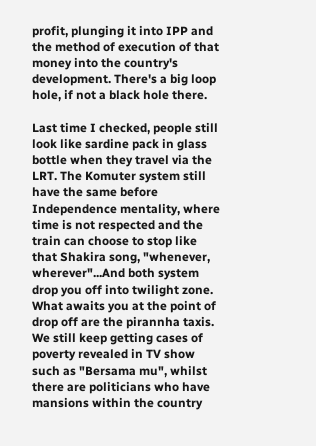profit, plunging it into IPP and the method of execution of that money into the country's development. There's a big loop hole, if not a black hole there.

Last time I checked, people still look like sardine pack in glass bottle when they travel via the LRT. The Komuter system still have the same before Independence mentality, where time is not respected and the train can choose to stop like that Shakira song, "whenever, wherever"...And both system drop you off into twilight zone. What awaits you at the point of drop off are the pirannha taxis. We still keep getting cases of poverty revealed in TV show such as "Bersama mu", whilst there are politicians who have mansions within the country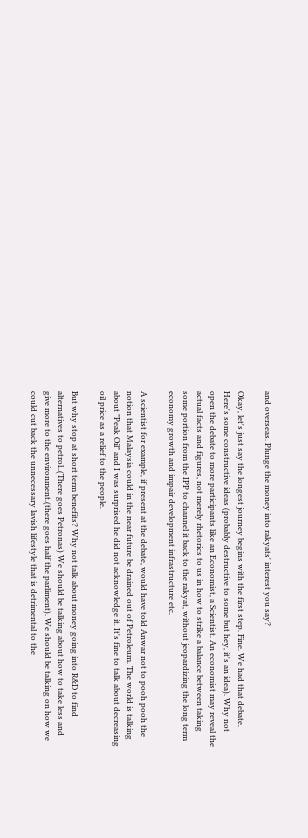and overseas. Plunge the money into rakyats' interest you say?

Okay, let's just say the longest journey begins with the first step. Fine. We had that debate. Here's some constructive ideas (probably destructive to some but hey, it's an idea). Why not open the debate to more participants like an Economist, a Scientist. An economist may reveal the actual facts and figures, not merely rhetorics to us in how to strike a balance between taking some portion from the IPP to channel it back to the rakyat, without jeopardizing the long term economy growth and impair development infrastructure etc.

A scientist for example, if present at the debate, would have told Anwar not to pooh pooh the notion that Malaysia could in the near future be drained out of Petroleum. The world is talking about "Peak Oil" and I was surprised he did not acknowledge it. It's fine to talk about decreasing oil price as a relief to the people.

But why stop at short term benefits? Why not talk about money going into R&D to find alternatives to petrol..(There goes Petronas) We should be talking about how to take less and give more to the environment.(there goes half the parliment). We should be talking on how we could cut back the unnecessary lavish lifestyle that is detrimental to the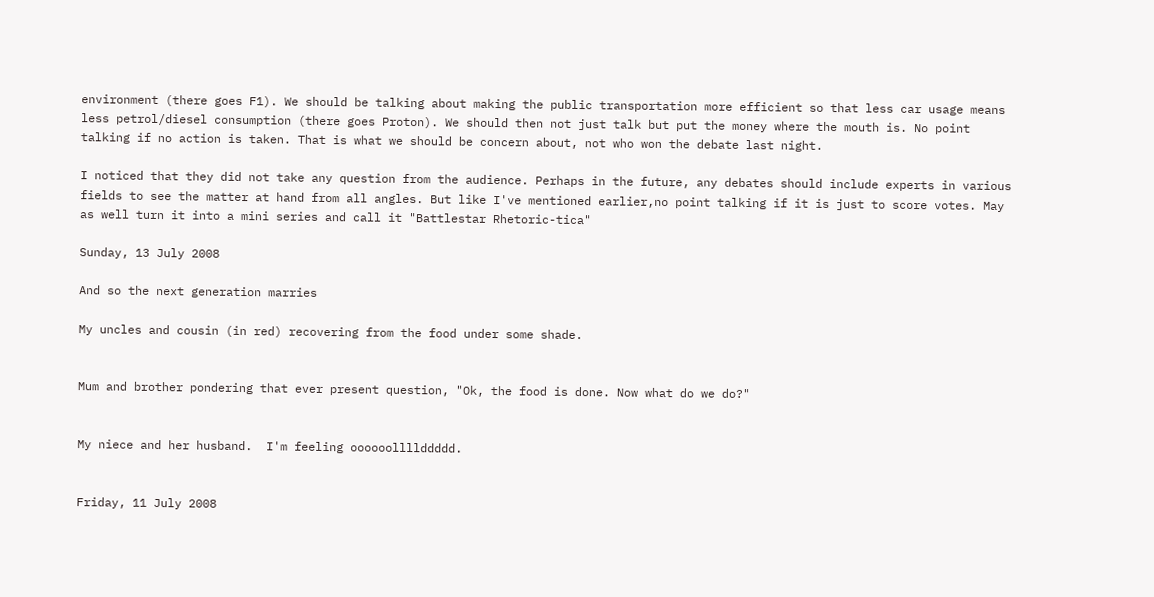environment (there goes F1). We should be talking about making the public transportation more efficient so that less car usage means less petrol/diesel consumption (there goes Proton). We should then not just talk but put the money where the mouth is. No point talking if no action is taken. That is what we should be concern about, not who won the debate last night.

I noticed that they did not take any question from the audience. Perhaps in the future, any debates should include experts in various fields to see the matter at hand from all angles. But like I've mentioned earlier,no point talking if it is just to score votes. May as well turn it into a mini series and call it "Battlestar Rhetoric-tica"

Sunday, 13 July 2008

And so the next generation marries

My uncles and cousin (in red) recovering from the food under some shade.


Mum and brother pondering that ever present question, "Ok, the food is done. Now what do we do?"


My niece and her husband.  I'm feeling oooooollllddddd.


Friday, 11 July 2008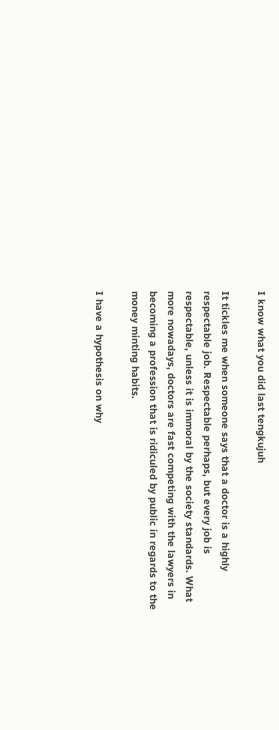I know what you did last tengkujuh

It tickles me when someone says that a doctor is a highly respectable job. Respectable perhaps, but every job is respectable, unless it is immoral by the society standards. What more nowadays, doctors are fast competing with the lawyers in becoming a profession that is ridiculed by public in regards to the money minting habits.

I have a hypothesis on why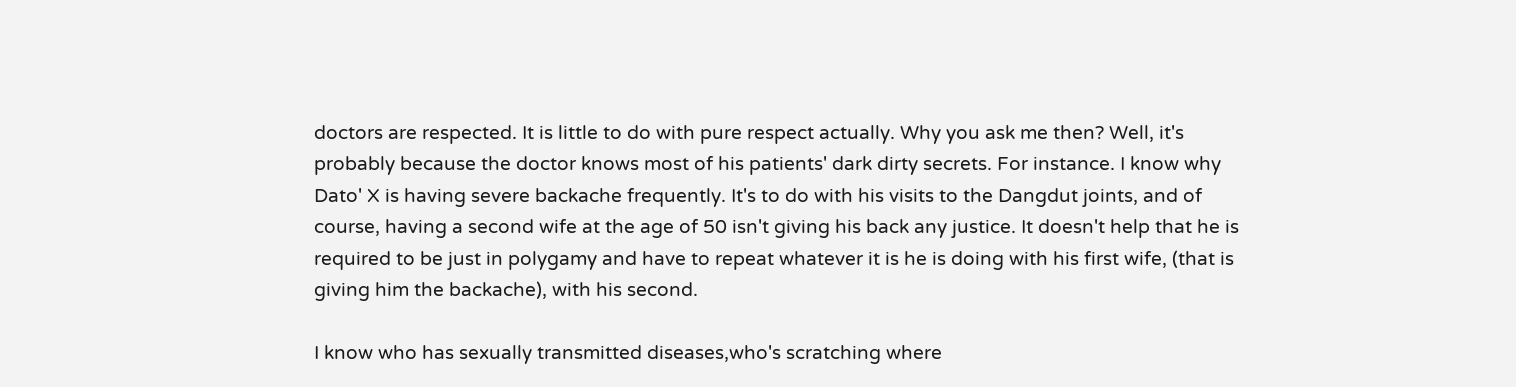doctors are respected. It is little to do with pure respect actually. Why you ask me then? Well, it's probably because the doctor knows most of his patients' dark dirty secrets. For instance. I know why Dato' X is having severe backache frequently. It's to do with his visits to the Dangdut joints, and of course, having a second wife at the age of 50 isn't giving his back any justice. It doesn't help that he is required to be just in polygamy and have to repeat whatever it is he is doing with his first wife, (that is giving him the backache), with his second.

I know who has sexually transmitted diseases,who's scratching where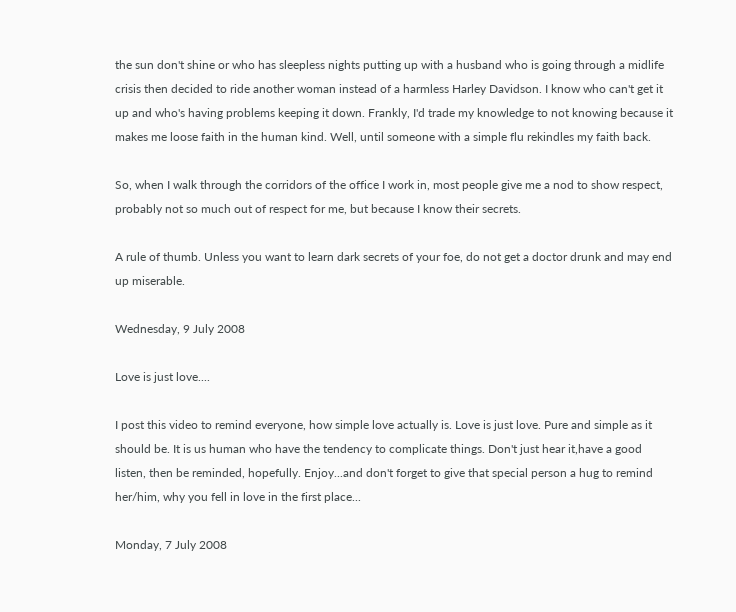the sun don't shine or who has sleepless nights putting up with a husband who is going through a midlife crisis then decided to ride another woman instead of a harmless Harley Davidson. I know who can't get it up and who's having problems keeping it down. Frankly, I'd trade my knowledge to not knowing because it makes me loose faith in the human kind. Well, until someone with a simple flu rekindles my faith back.

So, when I walk through the corridors of the office I work in, most people give me a nod to show respect, probably not so much out of respect for me, but because I know their secrets.

A rule of thumb. Unless you want to learn dark secrets of your foe, do not get a doctor drunk and may end up miserable.

Wednesday, 9 July 2008

Love is just love....

I post this video to remind everyone, how simple love actually is. Love is just love. Pure and simple as it should be. It is us human who have the tendency to complicate things. Don't just hear it,have a good listen, then be reminded, hopefully. Enjoy...and don't forget to give that special person a hug to remind her/him, why you fell in love in the first place...

Monday, 7 July 2008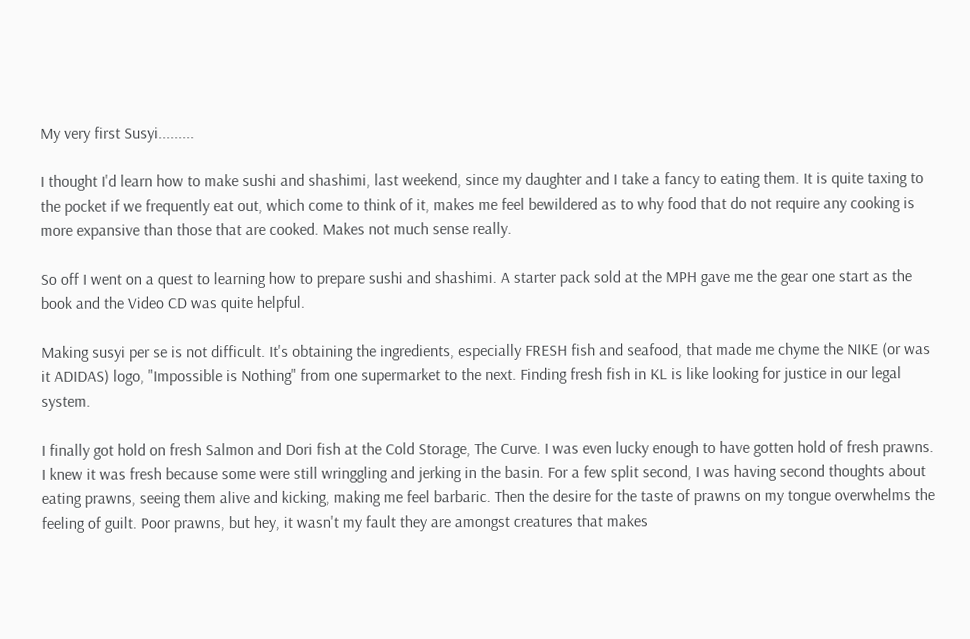My very first Susyi.........

I thought I'd learn how to make sushi and shashimi, last weekend, since my daughter and I take a fancy to eating them. It is quite taxing to the pocket if we frequently eat out, which come to think of it, makes me feel bewildered as to why food that do not require any cooking is more expansive than those that are cooked. Makes not much sense really.

So off I went on a quest to learning how to prepare sushi and shashimi. A starter pack sold at the MPH gave me the gear one start as the book and the Video CD was quite helpful.

Making susyi per se is not difficult. It's obtaining the ingredients, especially FRESH fish and seafood, that made me chyme the NIKE (or was it ADIDAS) logo, "Impossible is Nothing" from one supermarket to the next. Finding fresh fish in KL is like looking for justice in our legal system.

I finally got hold on fresh Salmon and Dori fish at the Cold Storage, The Curve. I was even lucky enough to have gotten hold of fresh prawns. I knew it was fresh because some were still wringgling and jerking in the basin. For a few split second, I was having second thoughts about eating prawns, seeing them alive and kicking, making me feel barbaric. Then the desire for the taste of prawns on my tongue overwhelms the feeling of guilt. Poor prawns, but hey, it wasn't my fault they are amongst creatures that makes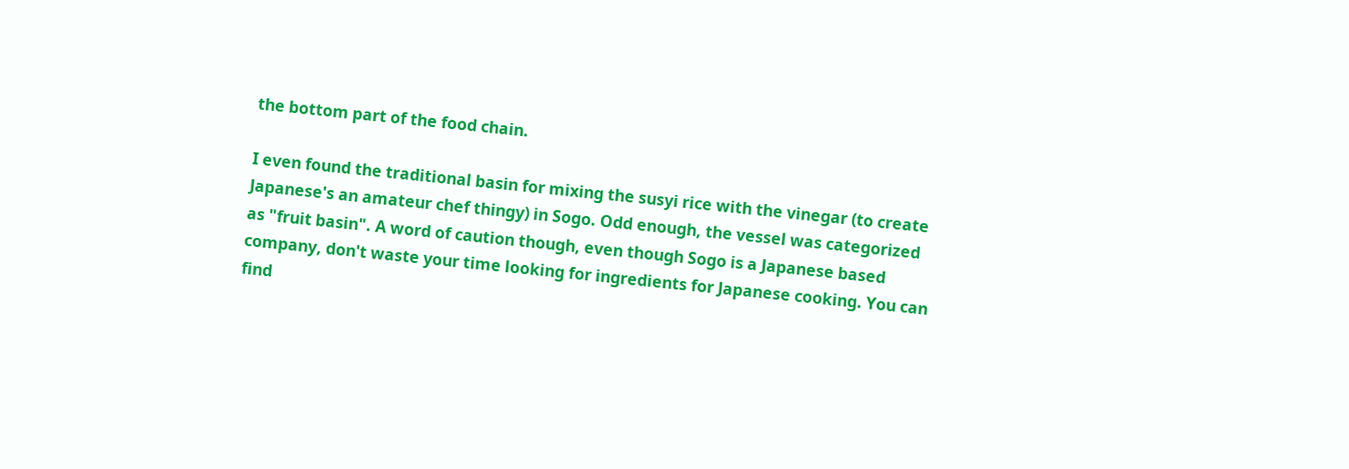the bottom part of the food chain.

I even found the traditional basin for mixing the susyi rice with the vinegar (to create Japanese's an amateur chef thingy) in Sogo. Odd enough, the vessel was categorized as "fruit basin". A word of caution though, even though Sogo is a Japanese based company, don't waste your time looking for ingredients for Japanese cooking. You can find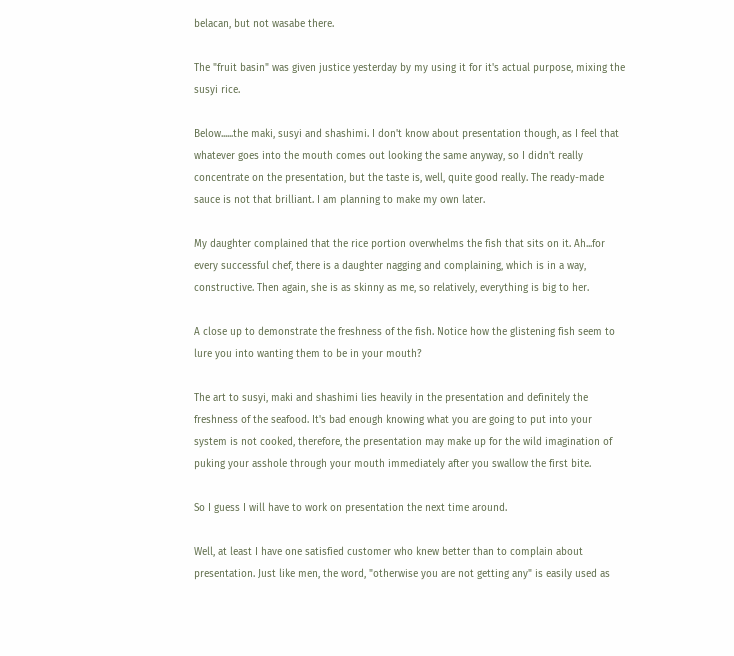belacan, but not wasabe there.

The "fruit basin" was given justice yesterday by my using it for it's actual purpose, mixing the susyi rice.

Below......the maki, susyi and shashimi. I don't know about presentation though, as I feel that whatever goes into the mouth comes out looking the same anyway, so I didn't really concentrate on the presentation, but the taste is, well, quite good really. The ready-made sauce is not that brilliant. I am planning to make my own later.

My daughter complained that the rice portion overwhelms the fish that sits on it. Ah...for every successful chef, there is a daughter nagging and complaining, which is in a way, constructive. Then again, she is as skinny as me, so relatively, everything is big to her.

A close up to demonstrate the freshness of the fish. Notice how the glistening fish seem to lure you into wanting them to be in your mouth?

The art to susyi, maki and shashimi lies heavily in the presentation and definitely the freshness of the seafood. It's bad enough knowing what you are going to put into your system is not cooked, therefore, the presentation may make up for the wild imagination of puking your asshole through your mouth immediately after you swallow the first bite.

So I guess I will have to work on presentation the next time around.

Well, at least I have one satisfied customer who knew better than to complain about presentation. Just like men, the word, "otherwise you are not getting any" is easily used as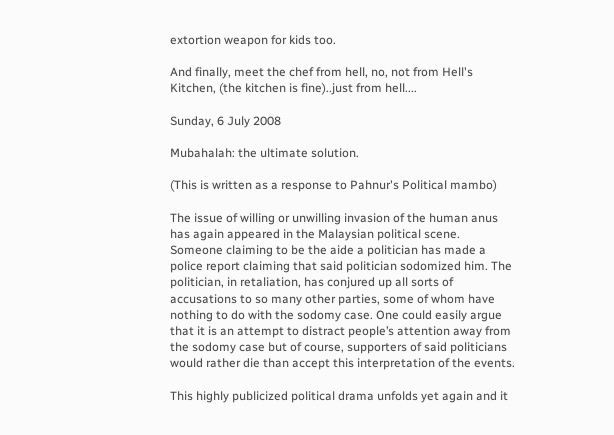extortion weapon for kids too.

And finally, meet the chef from hell, no, not from Hell's Kitchen, (the kitchen is fine)..just from hell....

Sunday, 6 July 2008

Mubahalah: the ultimate solution.

(This is written as a response to Pahnur's Political mambo)

The issue of willing or unwilling invasion of the human anus has again appeared in the Malaysian political scene. Someone claiming to be the aide a politician has made a police report claiming that said politician sodomized him. The politician, in retaliation, has conjured up all sorts of accusations to so many other parties, some of whom have nothing to do with the sodomy case. One could easily argue that it is an attempt to distract people’s attention away from the sodomy case but of course, supporters of said politicians would rather die than accept this interpretation of the events.

This highly publicized political drama unfolds yet again and it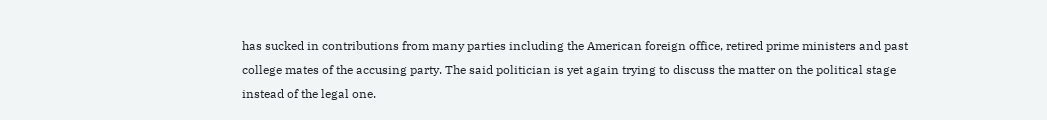has sucked in contributions from many parties including the American foreign office, retired prime ministers and past college mates of the accusing party. The said politician is yet again trying to discuss the matter on the political stage instead of the legal one.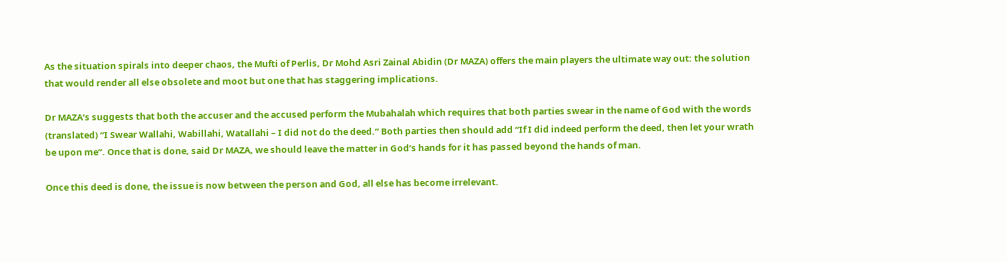As the situation spirals into deeper chaos, the Mufti of Perlis, Dr Mohd Asri Zainal Abidin (Dr MAZA) offers the main players the ultimate way out: the solution that would render all else obsolete and moot but one that has staggering implications.

Dr MAZA’s suggests that both the accuser and the accused perform the Mubahalah which requires that both parties swear in the name of God with the words (translated) “I Swear Wallahi, Wabillahi, Watallahi – I did not do the deed.” Both parties then should add “If I did indeed perform the deed, then let your wrath be upon me”. Once that is done, said Dr MAZA, we should leave the matter in God’s hands for it has passed beyond the hands of man.

Once this deed is done, the issue is now between the person and God, all else has become irrelevant.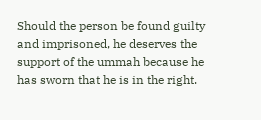Should the person be found guilty and imprisoned, he deserves the support of the ummah because he has sworn that he is in the right.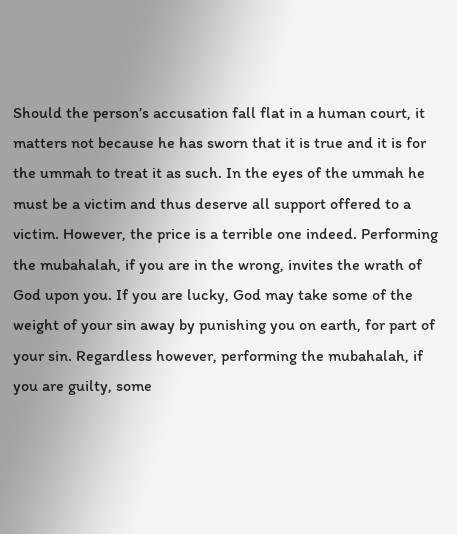Should the person’s accusation fall flat in a human court, it matters not because he has sworn that it is true and it is for the ummah to treat it as such. In the eyes of the ummah he must be a victim and thus deserve all support offered to a victim. However, the price is a terrible one indeed. Performing the mubahalah, if you are in the wrong, invites the wrath of God upon you. If you are lucky, God may take some of the weight of your sin away by punishing you on earth, for part of your sin. Regardless however, performing the mubahalah, if you are guilty, some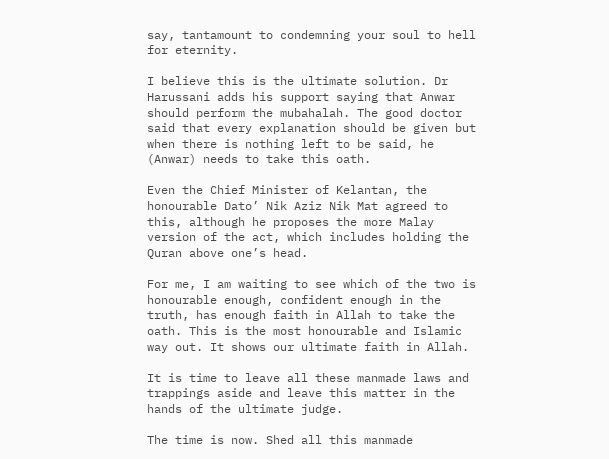say, tantamount to condemning your soul to hell for eternity.

I believe this is the ultimate solution. Dr Harussani adds his support saying that Anwar should perform the mubahalah. The good doctor said that every explanation should be given but when there is nothing left to be said, he (Anwar) needs to take this oath.

Even the Chief Minister of Kelantan, the honourable Dato’ Nik Aziz Nik Mat agreed to this, although he proposes the more Malay version of the act, which includes holding the Quran above one’s head.

For me, I am waiting to see which of the two is honourable enough, confident enough in the truth, has enough faith in Allah to take the oath. This is the most honourable and Islamic way out. It shows our ultimate faith in Allah.

It is time to leave all these manmade laws and trappings aside and leave this matter in the hands of the ultimate judge.

The time is now. Shed all this manmade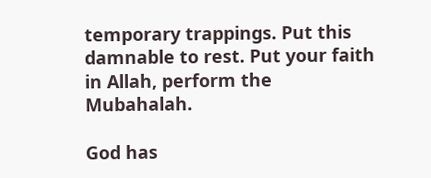temporary trappings. Put this damnable to rest. Put your faith in Allah, perform the Mubahalah.

God has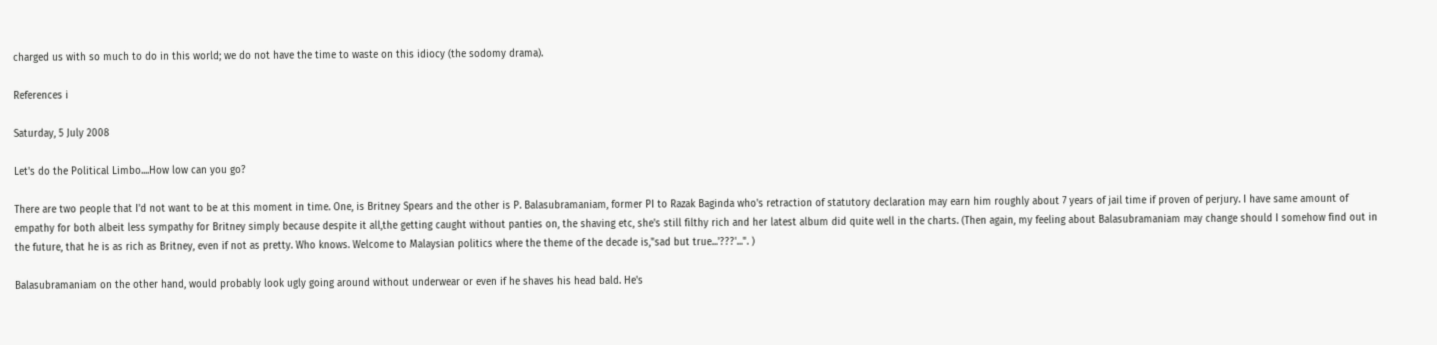charged us with so much to do in this world; we do not have the time to waste on this idiocy (the sodomy drama).

References i

Saturday, 5 July 2008

Let's do the Political Limbo....How low can you go?

There are two people that I'd not want to be at this moment in time. One, is Britney Spears and the other is P. Balasubramaniam, former PI to Razak Baginda who's retraction of statutory declaration may earn him roughly about 7 years of jail time if proven of perjury. I have same amount of empathy for both albeit less sympathy for Britney simply because despite it all,the getting caught without panties on, the shaving etc, she's still filthy rich and her latest album did quite well in the charts. (Then again, my feeling about Balasubramaniam may change should I somehow find out in the future, that he is as rich as Britney, even if not as pretty. Who knows. Welcome to Malaysian politics where the theme of the decade is,"sad but true...'???'...". )

Balasubramaniam on the other hand, would probably look ugly going around without underwear or even if he shaves his head bald. He's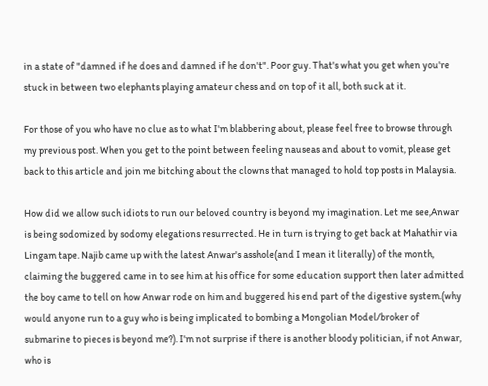in a state of "damned if he does and damned if he don't". Poor guy. That's what you get when you're stuck in between two elephants playing amateur chess and on top of it all, both suck at it.

For those of you who have no clue as to what I'm blabbering about, please feel free to browse through my previous post. When you get to the point between feeling nauseas and about to vomit, please get back to this article and join me bitching about the clowns that managed to hold top posts in Malaysia.

How did we allow such idiots to run our beloved country is beyond my imagination. Let me see,Anwar is being sodomized by sodomy elegations resurrected. He in turn is trying to get back at Mahathir via Lingam tape. Najib came up with the latest Anwar's asshole(and I mean it literally) of the month, claiming the buggered came in to see him at his office for some education support then later admitted the boy came to tell on how Anwar rode on him and buggered his end part of the digestive system.(why would anyone run to a guy who is being implicated to bombing a Mongolian Model/broker of submarine to pieces is beyond me?). I'm not surprise if there is another bloody politician, if not Anwar, who is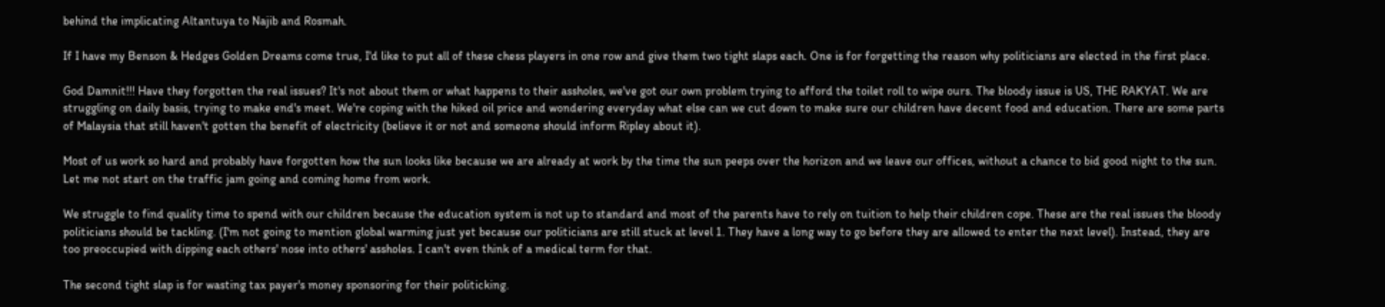behind the implicating Altantuya to Najib and Rosmah.

If I have my Benson & Hedges Golden Dreams come true, I'd like to put all of these chess players in one row and give them two tight slaps each. One is for forgetting the reason why politicians are elected in the first place.

God Damnit!!! Have they forgotten the real issues? It's not about them or what happens to their assholes, we've got our own problem trying to afford the toilet roll to wipe ours. The bloody issue is US, THE RAKYAT. We are struggling on daily basis, trying to make end's meet. We're coping with the hiked oil price and wondering everyday what else can we cut down to make sure our children have decent food and education. There are some parts of Malaysia that still haven't gotten the benefit of electricity (believe it or not and someone should inform Ripley about it).

Most of us work so hard and probably have forgotten how the sun looks like because we are already at work by the time the sun peeps over the horizon and we leave our offices, without a chance to bid good night to the sun. Let me not start on the traffic jam going and coming home from work.

We struggle to find quality time to spend with our children because the education system is not up to standard and most of the parents have to rely on tuition to help their children cope. These are the real issues the bloody politicians should be tackling. (I'm not going to mention global warming just yet because our politicians are still stuck at level 1. They have a long way to go before they are allowed to enter the next level). Instead, they are too preoccupied with dipping each others' nose into others' assholes. I can't even think of a medical term for that.

The second tight slap is for wasting tax payer's money sponsoring for their politicking.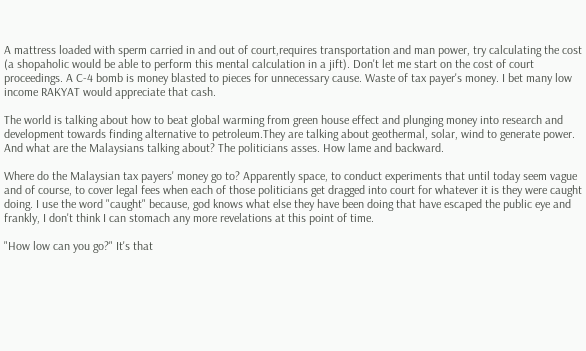A mattress loaded with sperm carried in and out of court,requires transportation and man power, try calculating the cost (a shopaholic would be able to perform this mental calculation in a jift). Don't let me start on the cost of court proceedings. A C-4 bomb is money blasted to pieces for unnecessary cause. Waste of tax payer's money. I bet many low income RAKYAT would appreciate that cash.

The world is talking about how to beat global warming from green house effect and plunging money into research and development towards finding alternative to petroleum.They are talking about geothermal, solar, wind to generate power. And what are the Malaysians talking about? The politicians asses. How lame and backward.

Where do the Malaysian tax payers' money go to? Apparently space, to conduct experiments that until today seem vague and of course, to cover legal fees when each of those politicians get dragged into court for whatever it is they were caught doing. I use the word "caught" because, god knows what else they have been doing that have escaped the public eye and frankly, I don't think I can stomach any more revelations at this point of time.

"How low can you go?" It's that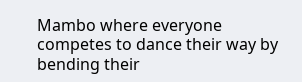Mambo where everyone competes to dance their way by bending their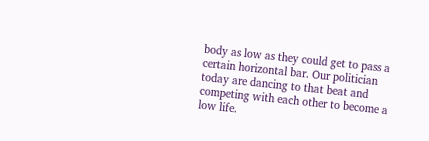body as low as they could get to pass a certain horizontal bar. Our politician today are dancing to that beat and competing with each other to become a low life.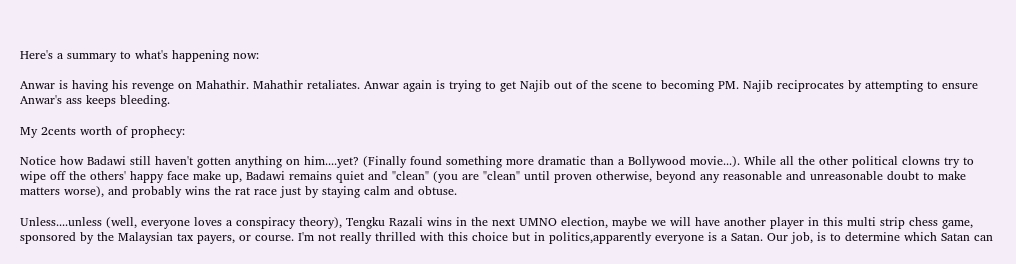Here's a summary to what's happening now:

Anwar is having his revenge on Mahathir. Mahathir retaliates. Anwar again is trying to get Najib out of the scene to becoming PM. Najib reciprocates by attempting to ensure Anwar's ass keeps bleeding.

My 2cents worth of prophecy:

Notice how Badawi still haven't gotten anything on him....yet? (Finally found something more dramatic than a Bollywood movie...). While all the other political clowns try to wipe off the others' happy face make up, Badawi remains quiet and "clean" (you are "clean" until proven otherwise, beyond any reasonable and unreasonable doubt to make matters worse), and probably wins the rat race just by staying calm and obtuse.

Unless....unless (well, everyone loves a conspiracy theory), Tengku Razali wins in the next UMNO election, maybe we will have another player in this multi strip chess game, sponsored by the Malaysian tax payers, or course. I'm not really thrilled with this choice but in politics,apparently everyone is a Satan. Our job, is to determine which Satan can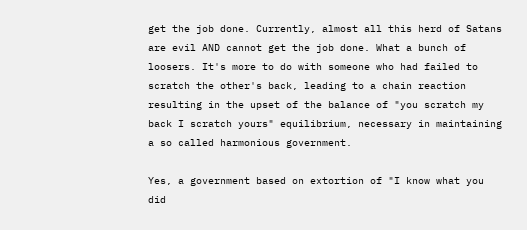get the job done. Currently, almost all this herd of Satans are evil AND cannot get the job done. What a bunch of loosers. It's more to do with someone who had failed to scratch the other's back, leading to a chain reaction resulting in the upset of the balance of "you scratch my back I scratch yours" equilibrium, necessary in maintaining a so called harmonious government.

Yes, a government based on extortion of "I know what you did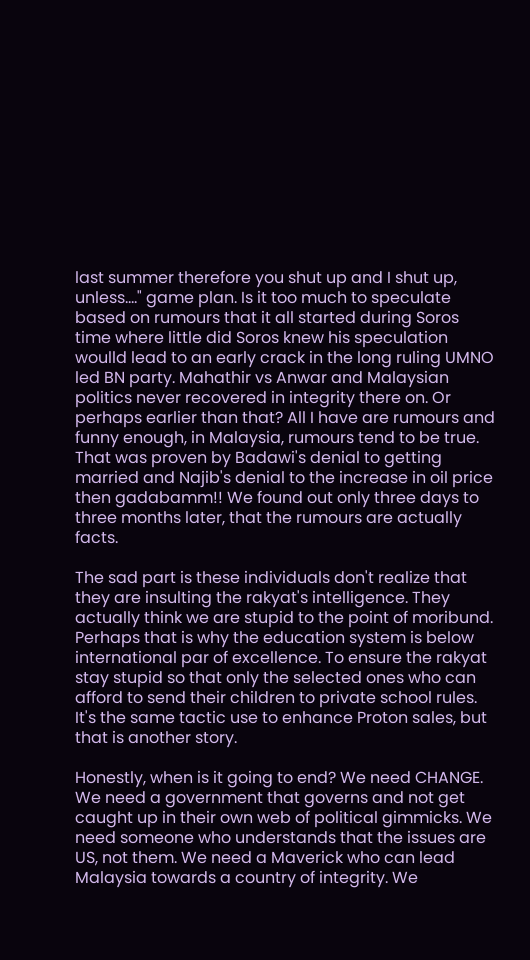last summer therefore you shut up and I shut up, unless...." game plan. Is it too much to speculate based on rumours that it all started during Soros time where little did Soros knew his speculation woulld lead to an early crack in the long ruling UMNO led BN party. Mahathir vs Anwar and Malaysian politics never recovered in integrity there on. Or perhaps earlier than that? All I have are rumours and funny enough, in Malaysia, rumours tend to be true. That was proven by Badawi's denial to getting married and Najib's denial to the increase in oil price then gadabamm!! We found out only three days to three months later, that the rumours are actually facts.

The sad part is these individuals don't realize that they are insulting the rakyat's intelligence. They actually think we are stupid to the point of moribund. Perhaps that is why the education system is below international par of excellence. To ensure the rakyat stay stupid so that only the selected ones who can afford to send their children to private school rules. It's the same tactic use to enhance Proton sales, but that is another story.

Honestly, when is it going to end? We need CHANGE. We need a government that governs and not get caught up in their own web of political gimmicks. We need someone who understands that the issues are US, not them. We need a Maverick who can lead Malaysia towards a country of integrity. We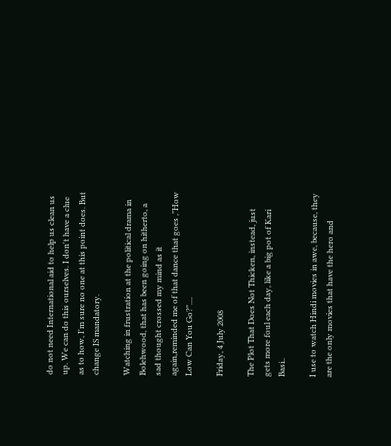do not need International aid to help us clean us up. We can do this ourselves. I don't have a clue as to how, I'm sure no one at this point does. But change IS mandatory.

Watching in frustration at the political drama in Bolehwood, that has been going on hitherto, a sad thought crossed my mind as it again,reminded me of that dance that goes ,"How Low Can You Go?"....

Friday, 4 July 2008

The Plot That Does Not Thicken, instead, just gets more foul each day, like a big pot of Kari Basi..

I use to watch Hindi movies in awe, because, they are the only movies that have the hero and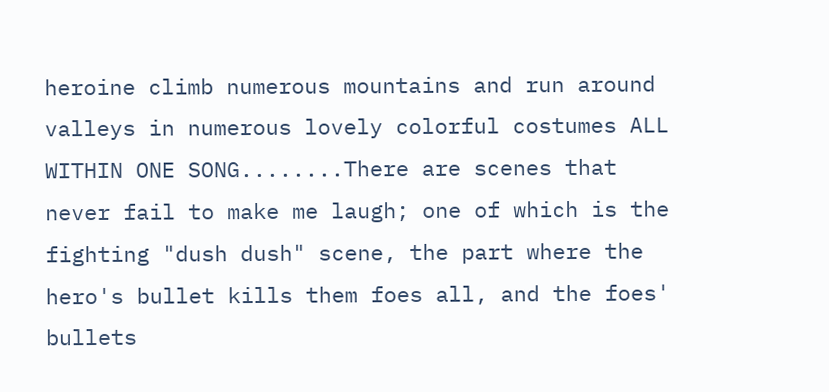heroine climb numerous mountains and run around valleys in numerous lovely colorful costumes ALL WITHIN ONE SONG........There are scenes that never fail to make me laugh; one of which is the fighting "dush dush" scene, the part where the hero's bullet kills them foes all, and the foes' bullets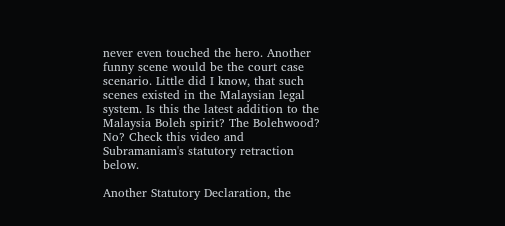never even touched the hero. Another funny scene would be the court case scenario. Little did I know, that such scenes existed in the Malaysian legal system. Is this the latest addition to the Malaysia Boleh spirit? The Bolehwood? No? Check this video and Subramaniam's statutory retraction below.

Another Statutory Declaration, the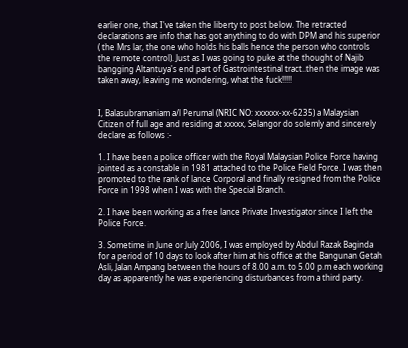earlier one, that I've taken the liberty to post below. The retracted declarations are info that has got anything to do with DPM and his superior ( the Mrs lar, the one who holds his balls hence the person who controls the remote control). Just as I was going to puke at the thought of Najib bangging Altantuya's end part of Gastrointestinal tract..then the image was taken away, leaving me wondering, what the fuck!!!!!


I, Balasubramaniam a/l Perumal (NRIC NO: xxxxxx-xx-6235) a Malaysian Citizen of full age and residing at xxxxx, Selangor do solemly and sincerely declare as follows :-

1. I have been a police officer with the Royal Malaysian Police Force having jointed as a constable in 1981 attached to the Police Field Force. I was then promoted to the rank of lance Corporal and finally resigned from the Police Force in 1998 when I was with the Special Branch.

2. I have been working as a free lance Private Investigator since I left the Police Force.

3. Sometime in June or July 2006, I was employed by Abdul Razak Baginda for a period of 10 days to look after him at his office at the Bangunan Getah Asli, Jalan Ampang between the hours of 8.00 a.m. to 5.00 p.m each working day as apparently he was experiencing disturbances from a third party.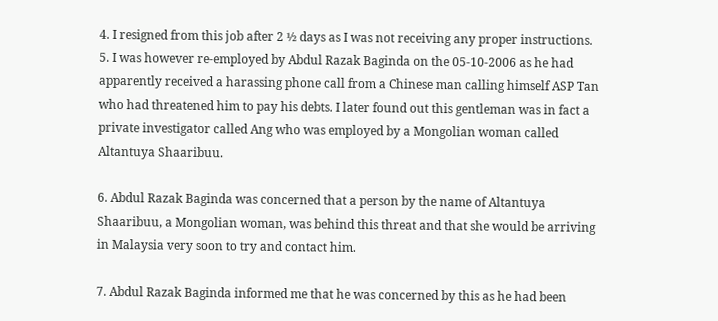4. I resigned from this job after 2 ½ days as I was not receiving any proper instructions.
5. I was however re-employed by Abdul Razak Baginda on the 05-10-2006 as he had apparently received a harassing phone call from a Chinese man calling himself ASP Tan who had threatened him to pay his debts. I later found out this gentleman was in fact a private investigator called Ang who was employed by a Mongolian woman called Altantuya Shaaribuu.

6. Abdul Razak Baginda was concerned that a person by the name of Altantuya Shaaribuu, a Mongolian woman, was behind this threat and that she would be arriving in Malaysia very soon to try and contact him.

7. Abdul Razak Baginda informed me that he was concerned by this as he had been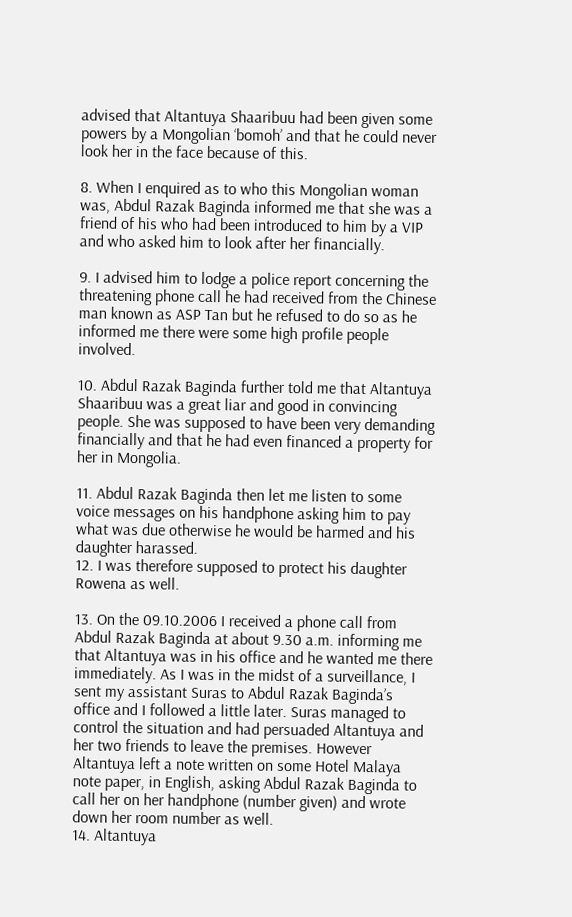advised that Altantuya Shaaribuu had been given some powers by a Mongolian ‘bomoh’ and that he could never look her in the face because of this.

8. When I enquired as to who this Mongolian woman was, Abdul Razak Baginda informed me that she was a friend of his who had been introduced to him by a VIP and who asked him to look after her financially.

9. I advised him to lodge a police report concerning the threatening phone call he had received from the Chinese man known as ASP Tan but he refused to do so as he informed me there were some high profile people involved.

10. Abdul Razak Baginda further told me that Altantuya Shaaribuu was a great liar and good in convincing people. She was supposed to have been very demanding financially and that he had even financed a property for her in Mongolia.

11. Abdul Razak Baginda then let me listen to some voice messages on his handphone asking him to pay what was due otherwise he would be harmed and his daughter harassed.
12. I was therefore supposed to protect his daughter Rowena as well.

13. On the 09.10.2006 I received a phone call from Abdul Razak Baginda at about 9.30 a.m. informing me that Altantuya was in his office and he wanted me there immediately. As I was in the midst of a surveillance, I sent my assistant Suras to Abdul Razak Baginda’s office and I followed a little later. Suras managed to control the situation and had persuaded Altantuya and her two friends to leave the premises. However Altantuya left a note written on some Hotel Malaya note paper, in English, asking Abdul Razak Baginda to call her on her handphone (number given) and wrote down her room number as well.
14. Altantuya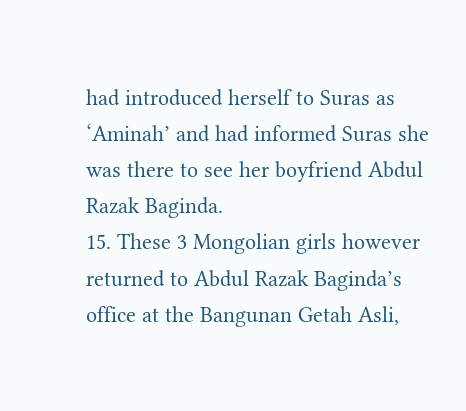had introduced herself to Suras as ‘Aminah’ and had informed Suras she was there to see her boyfriend Abdul Razak Baginda.
15. These 3 Mongolian girls however returned to Abdul Razak Baginda’s office at the Bangunan Getah Asli,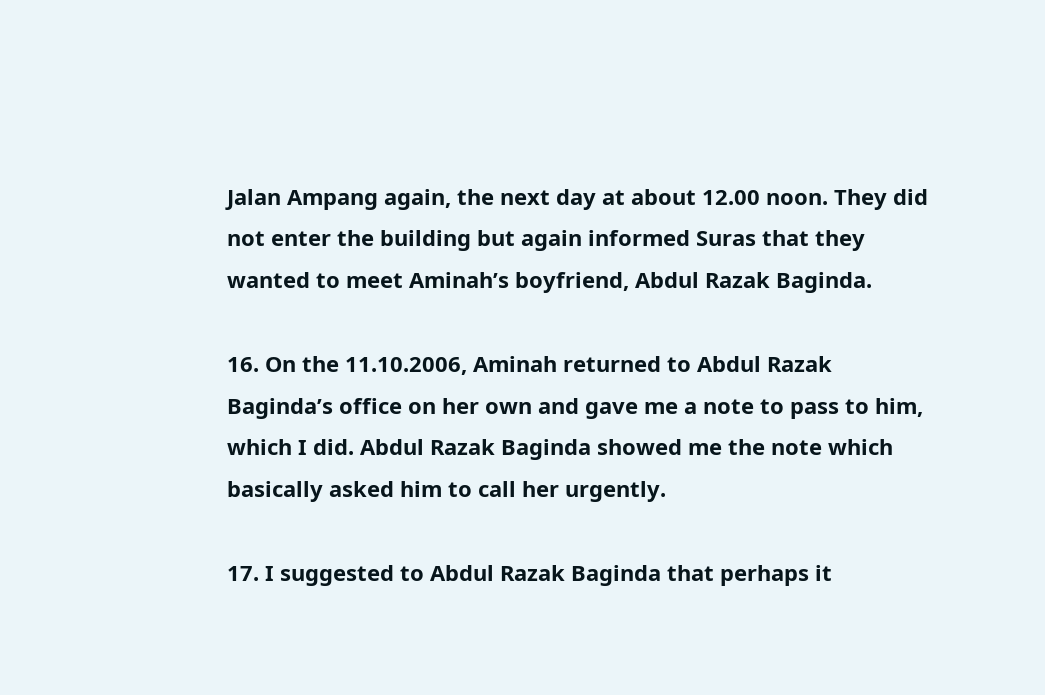Jalan Ampang again, the next day at about 12.00 noon. They did not enter the building but again informed Suras that they wanted to meet Aminah’s boyfriend, Abdul Razak Baginda.

16. On the 11.10.2006, Aminah returned to Abdul Razak Baginda’s office on her own and gave me a note to pass to him, which I did. Abdul Razak Baginda showed me the note which basically asked him to call her urgently.

17. I suggested to Abdul Razak Baginda that perhaps it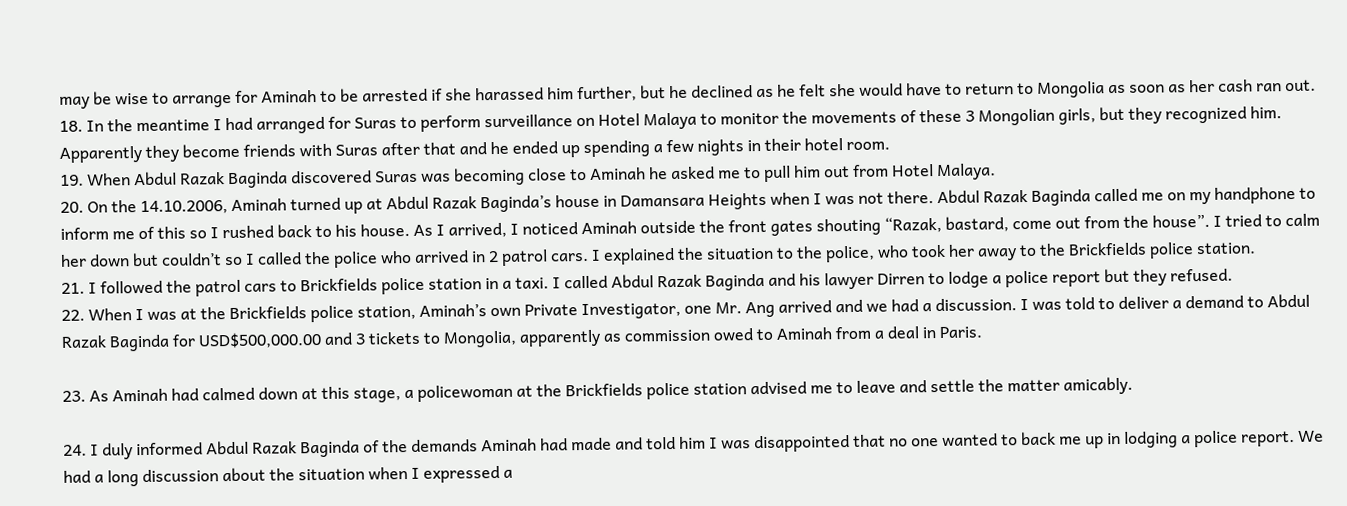may be wise to arrange for Aminah to be arrested if she harassed him further, but he declined as he felt she would have to return to Mongolia as soon as her cash ran out.
18. In the meantime I had arranged for Suras to perform surveillance on Hotel Malaya to monitor the movements of these 3 Mongolian girls, but they recognized him. Apparently they become friends with Suras after that and he ended up spending a few nights in their hotel room.
19. When Abdul Razak Baginda discovered Suras was becoming close to Aminah he asked me to pull him out from Hotel Malaya.
20. On the 14.10.2006, Aminah turned up at Abdul Razak Baginda’s house in Damansara Heights when I was not there. Abdul Razak Baginda called me on my handphone to inform me of this so I rushed back to his house. As I arrived, I noticed Aminah outside the front gates shouting “Razak, bastard, come out from the house”. I tried to calm her down but couldn’t so I called the police who arrived in 2 patrol cars. I explained the situation to the police, who took her away to the Brickfields police station.
21. I followed the patrol cars to Brickfields police station in a taxi. I called Abdul Razak Baginda and his lawyer Dirren to lodge a police report but they refused.
22. When I was at the Brickfields police station, Aminah’s own Private Investigator, one Mr. Ang arrived and we had a discussion. I was told to deliver a demand to Abdul Razak Baginda for USD$500,000.00 and 3 tickets to Mongolia, apparently as commission owed to Aminah from a deal in Paris.

23. As Aminah had calmed down at this stage, a policewoman at the Brickfields police station advised me to leave and settle the matter amicably.

24. I duly informed Abdul Razak Baginda of the demands Aminah had made and told him I was disappointed that no one wanted to back me up in lodging a police report. We had a long discussion about the situation when I expressed a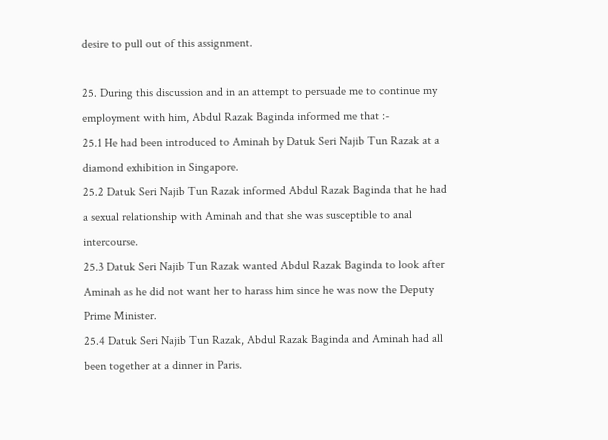desire to pull out of this assignment.

25. During this discussion and in an attempt to persuade me to continue my employment with him, Abdul Razak Baginda informed me that :-
25.1 He had been introduced to Aminah by Datuk Seri Najib Tun Razak at a diamond exhibition in Singapore.
25.2 Datuk Seri Najib Tun Razak informed Abdul Razak Baginda that he had a sexual relationship with Aminah and that she was susceptible to anal intercourse.
25.3 Datuk Seri Najib Tun Razak wanted Abdul Razak Baginda to look after Aminah as he did not want her to harass him since he was now the Deputy Prime Minister.
25.4 Datuk Seri Najib Tun Razak, Abdul Razak Baginda and Aminah had all been together at a dinner in Paris.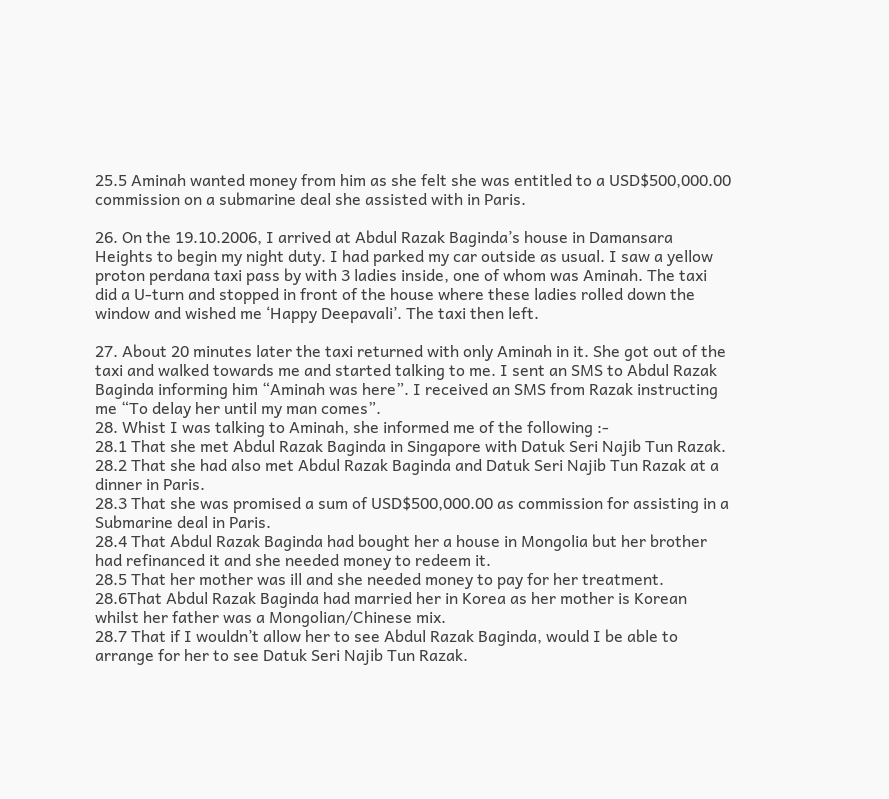25.5 Aminah wanted money from him as she felt she was entitled to a USD$500,000.00 commission on a submarine deal she assisted with in Paris.

26. On the 19.10.2006, I arrived at Abdul Razak Baginda’s house in Damansara Heights to begin my night duty. I had parked my car outside as usual. I saw a yellow proton perdana taxi pass by with 3 ladies inside, one of whom was Aminah. The taxi did a U-turn and stopped in front of the house where these ladies rolled down the window and wished me ‘Happy Deepavali’. The taxi then left.

27. About 20 minutes later the taxi returned with only Aminah in it. She got out of the taxi and walked towards me and started talking to me. I sent an SMS to Abdul Razak Baginda informing him “Aminah was here”. I received an SMS from Razak instructing me “To delay her until my man comes”.
28. Whist I was talking to Aminah, she informed me of the following :-
28.1 That she met Abdul Razak Baginda in Singapore with Datuk Seri Najib Tun Razak.
28.2 That she had also met Abdul Razak Baginda and Datuk Seri Najib Tun Razak at a dinner in Paris.
28.3 That she was promised a sum of USD$500,000.00 as commission for assisting in a Submarine deal in Paris.
28.4 That Abdul Razak Baginda had bought her a house in Mongolia but her brother had refinanced it and she needed money to redeem it.
28.5 That her mother was ill and she needed money to pay for her treatment.
28.6That Abdul Razak Baginda had married her in Korea as her mother is Korean whilst her father was a Mongolian/Chinese mix.
28.7 That if I wouldn’t allow her to see Abdul Razak Baginda, would I be able to arrange for her to see Datuk Seri Najib Tun Razak.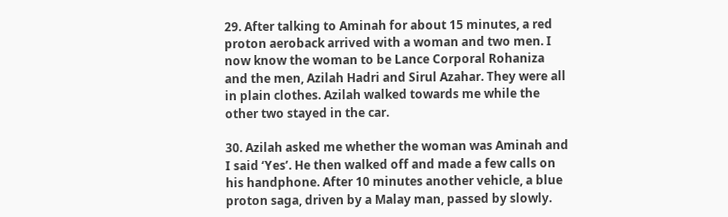29. After talking to Aminah for about 15 minutes, a red proton aeroback arrived with a woman and two men. I now know the woman to be Lance Corporal Rohaniza and the men, Azilah Hadri and Sirul Azahar. They were all in plain clothes. Azilah walked towards me while the other two stayed in the car.

30. Azilah asked me whether the woman was Aminah and I said ‘Yes’. He then walked off and made a few calls on his handphone. After 10 minutes another vehicle, a blue proton saga, driven by a Malay man, passed by slowly.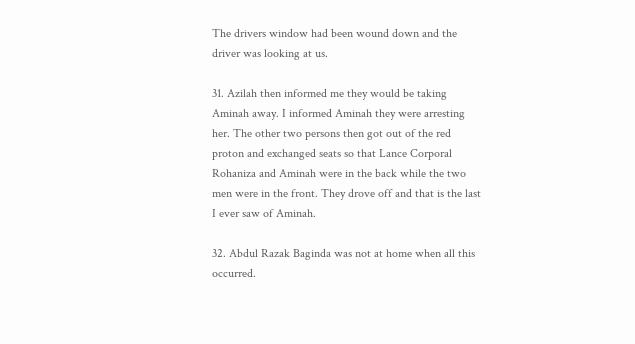The drivers window had been wound down and the driver was looking at us.

31. Azilah then informed me they would be taking Aminah away. I informed Aminah they were arresting her. The other two persons then got out of the red proton and exchanged seats so that Lance Corporal Rohaniza and Aminah were in the back while the two men were in the front. They drove off and that is the last I ever saw of Aminah.

32. Abdul Razak Baginda was not at home when all this occurred.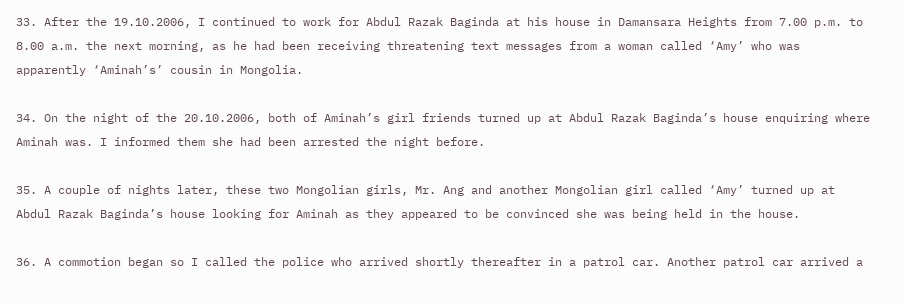33. After the 19.10.2006, I continued to work for Abdul Razak Baginda at his house in Damansara Heights from 7.00 p.m. to 8.00 a.m. the next morning, as he had been receiving threatening text messages from a woman called ‘Amy’ who was apparently ‘Aminah’s’ cousin in Mongolia.

34. On the night of the 20.10.2006, both of Aminah’s girl friends turned up at Abdul Razak Baginda’s house enquiring where Aminah was. I informed them she had been arrested the night before.

35. A couple of nights later, these two Mongolian girls, Mr. Ang and another Mongolian girl called ‘Amy’ turned up at Abdul Razak Baginda’s house looking for Aminah as they appeared to be convinced she was being held in the house.

36. A commotion began so I called the police who arrived shortly thereafter in a patrol car. Another patrol car arrived a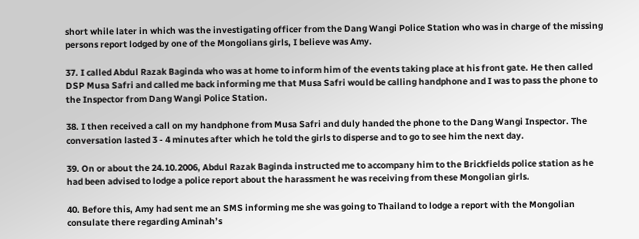short while later in which was the investigating officer from the Dang Wangi Police Station who was in charge of the missing persons report lodged by one of the Mongolians girls, I believe was Amy.

37. I called Abdul Razak Baginda who was at home to inform him of the events taking place at his front gate. He then called DSP Musa Safri and called me back informing me that Musa Safri would be calling handphone and I was to pass the phone to the Inspector from Dang Wangi Police Station.

38. I then received a call on my handphone from Musa Safri and duly handed the phone to the Dang Wangi Inspector. The conversation lasted 3 - 4 minutes after which he told the girls to disperse and to go to see him the next day.

39. On or about the 24.10.2006, Abdul Razak Baginda instructed me to accompany him to the Brickfields police station as he had been advised to lodge a police report about the harassment he was receiving from these Mongolian girls.

40. Before this, Amy had sent me an SMS informing me she was going to Thailand to lodge a report with the Mongolian consulate there regarding Aminah’s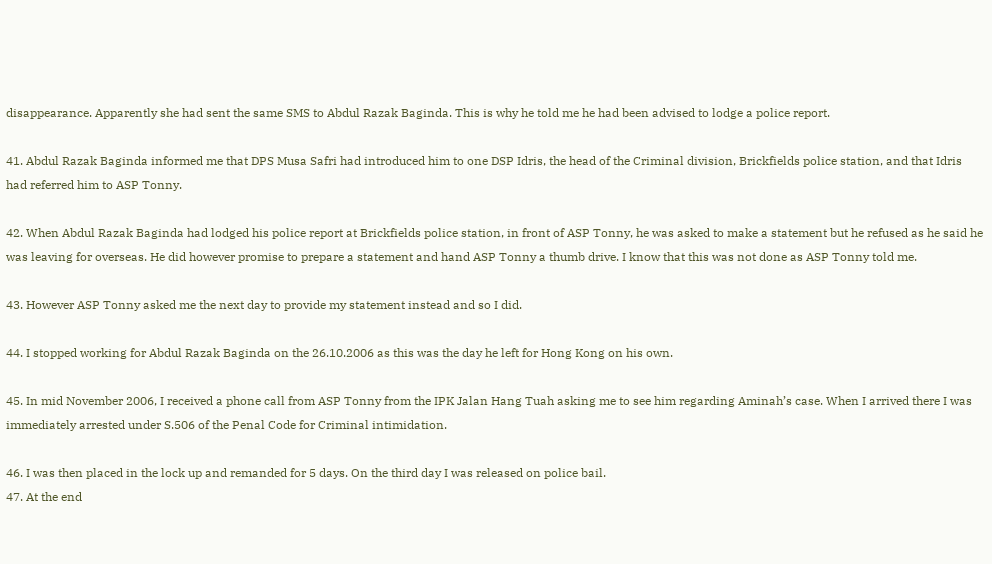disappearance. Apparently she had sent the same SMS to Abdul Razak Baginda. This is why he told me he had been advised to lodge a police report.

41. Abdul Razak Baginda informed me that DPS Musa Safri had introduced him to one DSP Idris, the head of the Criminal division, Brickfields police station, and that Idris had referred him to ASP Tonny.

42. When Abdul Razak Baginda had lodged his police report at Brickfields police station, in front of ASP Tonny, he was asked to make a statement but he refused as he said he was leaving for overseas. He did however promise to prepare a statement and hand ASP Tonny a thumb drive. I know that this was not done as ASP Tonny told me.

43. However ASP Tonny asked me the next day to provide my statement instead and so I did.

44. I stopped working for Abdul Razak Baginda on the 26.10.2006 as this was the day he left for Hong Kong on his own.

45. In mid November 2006, I received a phone call from ASP Tonny from the IPK Jalan Hang Tuah asking me to see him regarding Aminah’s case. When I arrived there I was immediately arrested under S.506 of the Penal Code for Criminal intimidation.

46. I was then placed in the lock up and remanded for 5 days. On the third day I was released on police bail.
47. At the end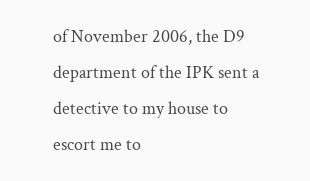of November 2006, the D9 department of the IPK sent a detective to my house to escort me to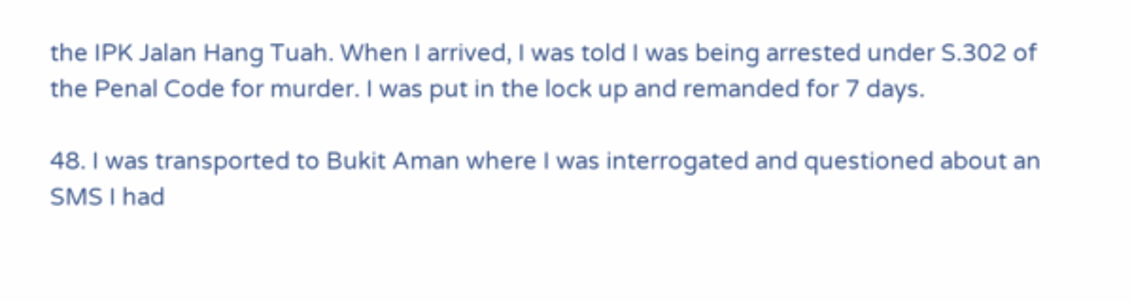the IPK Jalan Hang Tuah. When I arrived, I was told I was being arrested under S.302 of the Penal Code for murder. I was put in the lock up and remanded for 7 days.

48. I was transported to Bukit Aman where I was interrogated and questioned about an SMS I had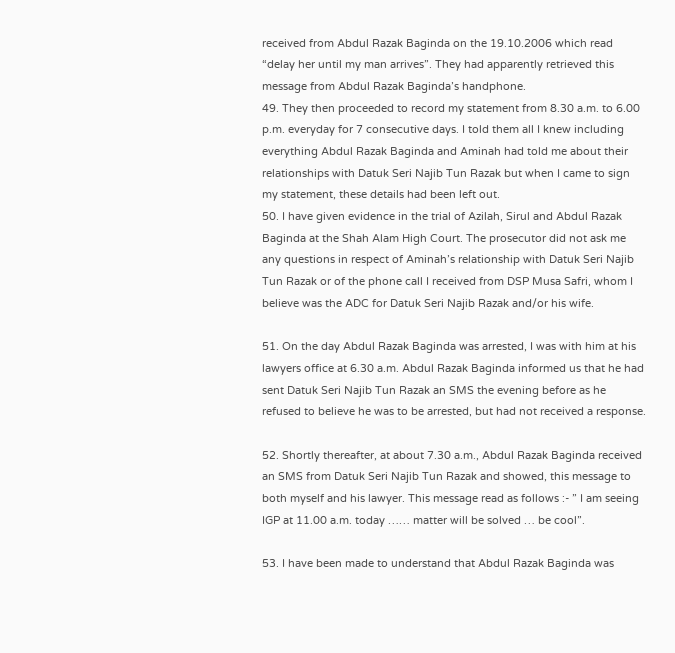received from Abdul Razak Baginda on the 19.10.2006 which read “delay her until my man arrives”. They had apparently retrieved this message from Abdul Razak Baginda’s handphone.
49. They then proceeded to record my statement from 8.30 a.m. to 6.00 p.m. everyday for 7 consecutive days. I told them all I knew including everything Abdul Razak Baginda and Aminah had told me about their relationships with Datuk Seri Najib Tun Razak but when I came to sign my statement, these details had been left out.
50. I have given evidence in the trial of Azilah, Sirul and Abdul Razak Baginda at the Shah Alam High Court. The prosecutor did not ask me any questions in respect of Aminah’s relationship with Datuk Seri Najib Tun Razak or of the phone call I received from DSP Musa Safri, whom I believe was the ADC for Datuk Seri Najib Razak and/or his wife.

51. On the day Abdul Razak Baginda was arrested, I was with him at his lawyers office at 6.30 a.m. Abdul Razak Baginda informed us that he had sent Datuk Seri Najib Tun Razak an SMS the evening before as he refused to believe he was to be arrested, but had not received a response.

52. Shortly thereafter, at about 7.30 a.m., Abdul Razak Baginda received an SMS from Datuk Seri Najib Tun Razak and showed, this message to both myself and his lawyer. This message read as follows :- ” I am seeing IGP at 11.00 a.m. today …… matter will be solved … be cool”.

53. I have been made to understand that Abdul Razak Baginda was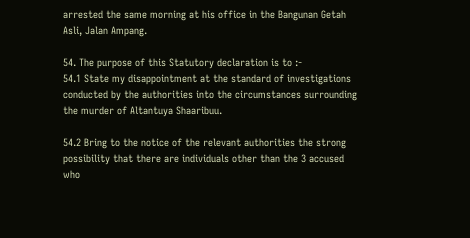arrested the same morning at his office in the Bangunan Getah Asli, Jalan Ampang.

54. The purpose of this Statutory declaration is to :-
54.1 State my disappointment at the standard of investigations conducted by the authorities into the circumstances surrounding the murder of Altantuya Shaaribuu.

54.2 Bring to the notice of the relevant authorities the strong possibility that there are individuals other than the 3 accused who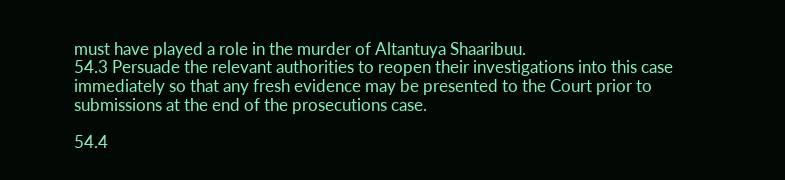must have played a role in the murder of Altantuya Shaaribuu.
54.3 Persuade the relevant authorities to reopen their investigations into this case immediately so that any fresh evidence may be presented to the Court prior to submissions at the end of the prosecutions case.

54.4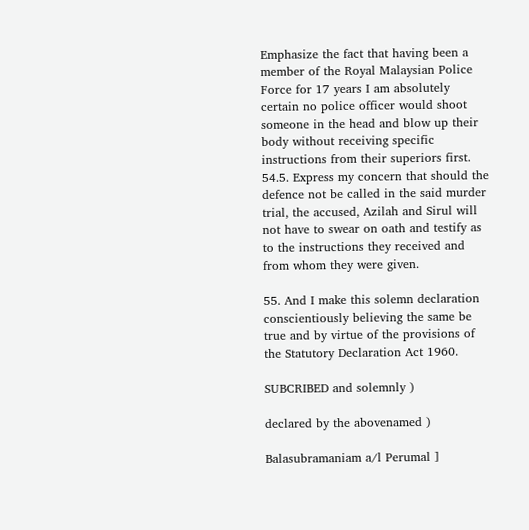Emphasize the fact that having been a member of the Royal Malaysian Police Force for 17 years I am absolutely certain no police officer would shoot someone in the head and blow up their body without receiving specific instructions from their superiors first.
54.5. Express my concern that should the defence not be called in the said murder trial, the accused, Azilah and Sirul will not have to swear on oath and testify as to the instructions they received and from whom they were given.

55. And I make this solemn declaration conscientiously believing the same be true and by virtue of the provisions of the Statutory Declaration Act 1960.

SUBCRIBED and solemnly )

declared by the abovenamed )

Balasubramaniam a/l Perumal ]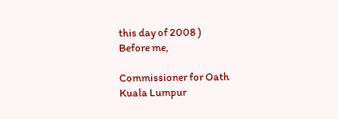this day of 2008 )
Before me,

Commissioner for Oath
Kuala Lumpur